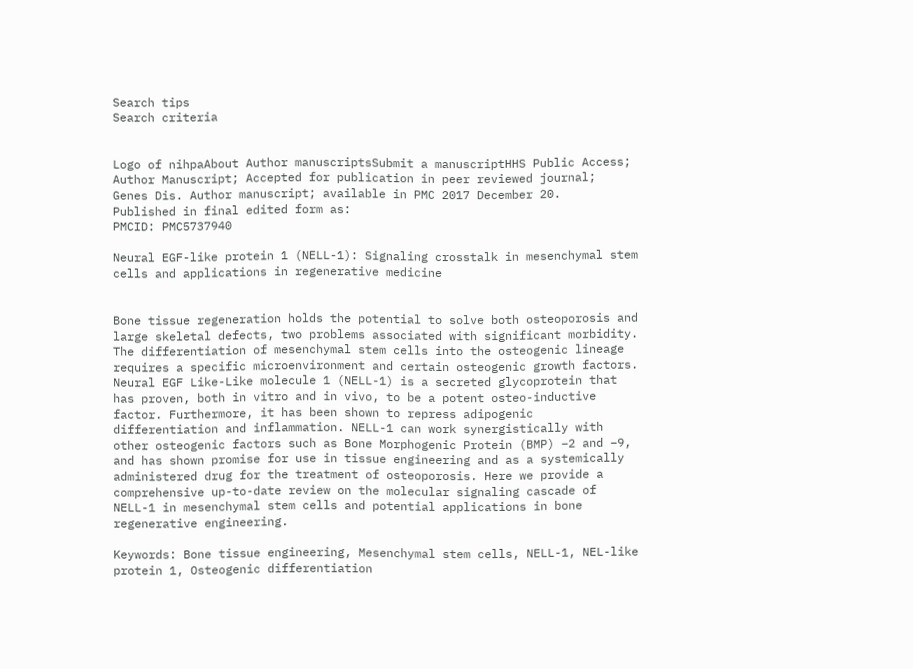Search tips
Search criteria


Logo of nihpaAbout Author manuscriptsSubmit a manuscriptHHS Public Access; Author Manuscript; Accepted for publication in peer reviewed journal;
Genes Dis. Author manuscript; available in PMC 2017 December 20.
Published in final edited form as:
PMCID: PMC5737940

Neural EGF-like protein 1 (NELL-1): Signaling crosstalk in mesenchymal stem cells and applications in regenerative medicine


Bone tissue regeneration holds the potential to solve both osteoporosis and large skeletal defects, two problems associated with significant morbidity. The differentiation of mesenchymal stem cells into the osteogenic lineage requires a specific microenvironment and certain osteogenic growth factors. Neural EGF Like-Like molecule 1 (NELL-1) is a secreted glycoprotein that has proven, both in vitro and in vivo, to be a potent osteo-inductive factor. Furthermore, it has been shown to repress adipogenic differentiation and inflammation. NELL-1 can work synergistically with other osteogenic factors such as Bone Morphogenic Protein (BMP) −2 and −9, and has shown promise for use in tissue engineering and as a systemically administered drug for the treatment of osteoporosis. Here we provide a comprehensive up-to-date review on the molecular signaling cascade of NELL-1 in mesenchymal stem cells and potential applications in bone regenerative engineering.

Keywords: Bone tissue engineering, Mesenchymal stem cells, NELL-1, NEL-like protein 1, Osteogenic differentiation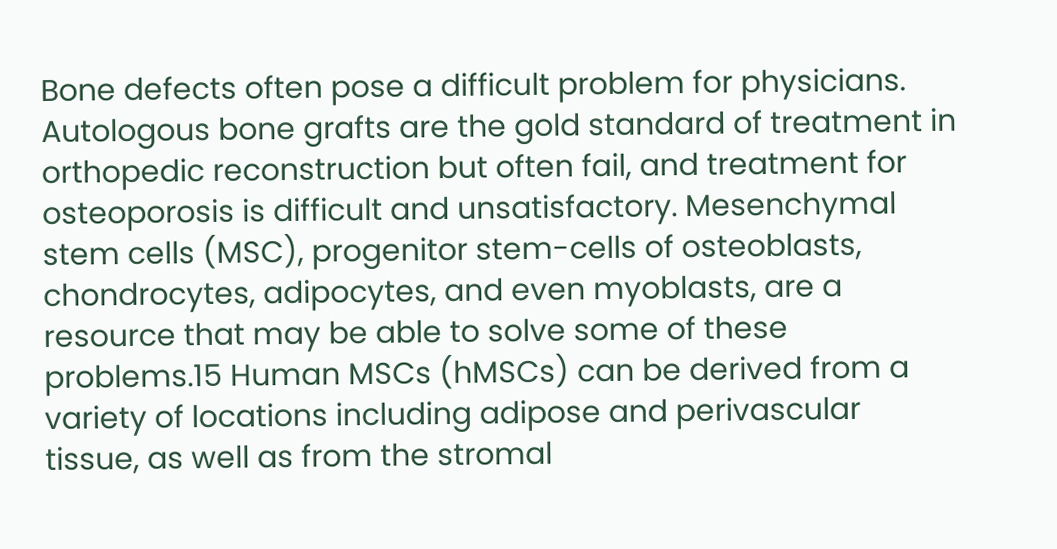Bone defects often pose a difficult problem for physicians. Autologous bone grafts are the gold standard of treatment in orthopedic reconstruction but often fail, and treatment for osteoporosis is difficult and unsatisfactory. Mesenchymal stem cells (MSC), progenitor stem-cells of osteoblasts, chondrocytes, adipocytes, and even myoblasts, are a resource that may be able to solve some of these problems.15 Human MSCs (hMSCs) can be derived from a variety of locations including adipose and perivascular tissue, as well as from the stromal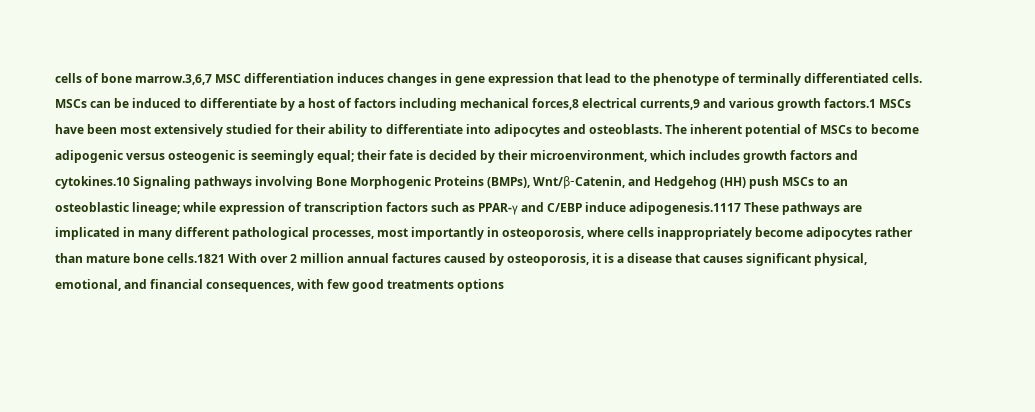cells of bone marrow.3,6,7 MSC differentiation induces changes in gene expression that lead to the phenotype of terminally differentiated cells. MSCs can be induced to differentiate by a host of factors including mechanical forces,8 electrical currents,9 and various growth factors.1 MSCs have been most extensively studied for their ability to differentiate into adipocytes and osteoblasts. The inherent potential of MSCs to become adipogenic versus osteogenic is seemingly equal; their fate is decided by their microenvironment, which includes growth factors and cytokines.10 Signaling pathways involving Bone Morphogenic Proteins (BMPs), Wnt/β-Catenin, and Hedgehog (HH) push MSCs to an osteoblastic lineage; while expression of transcription factors such as PPAR-γ and C/EBP induce adipogenesis.1117 These pathways are implicated in many different pathological processes, most importantly in osteoporosis, where cells inappropriately become adipocytes rather than mature bone cells.1821 With over 2 million annual factures caused by osteoporosis, it is a disease that causes significant physical, emotional, and financial consequences, with few good treatments options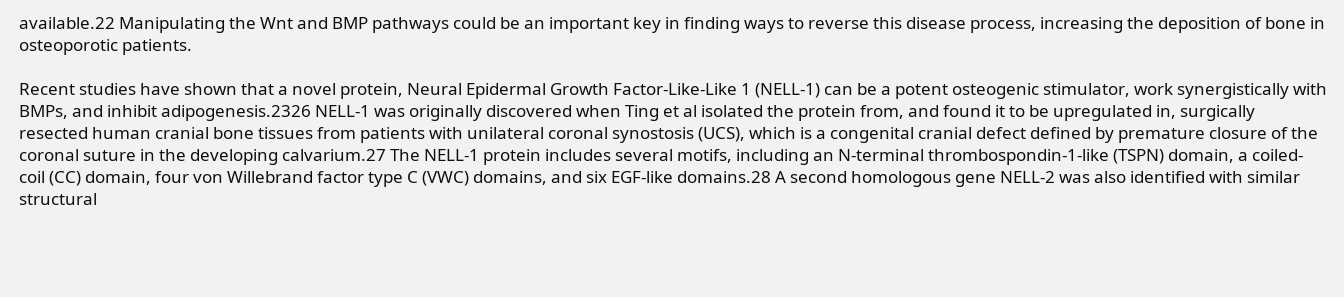available.22 Manipulating the Wnt and BMP pathways could be an important key in finding ways to reverse this disease process, increasing the deposition of bone in osteoporotic patients.

Recent studies have shown that a novel protein, Neural Epidermal Growth Factor-Like-Like 1 (NELL-1) can be a potent osteogenic stimulator, work synergistically with BMPs, and inhibit adipogenesis.2326 NELL-1 was originally discovered when Ting et al isolated the protein from, and found it to be upregulated in, surgically resected human cranial bone tissues from patients with unilateral coronal synostosis (UCS), which is a congenital cranial defect defined by premature closure of the coronal suture in the developing calvarium.27 The NELL-1 protein includes several motifs, including an N-terminal thrombospondin-1-like (TSPN) domain, a coiled-coil (CC) domain, four von Willebrand factor type C (VWC) domains, and six EGF-like domains.28 A second homologous gene NELL-2 was also identified with similar structural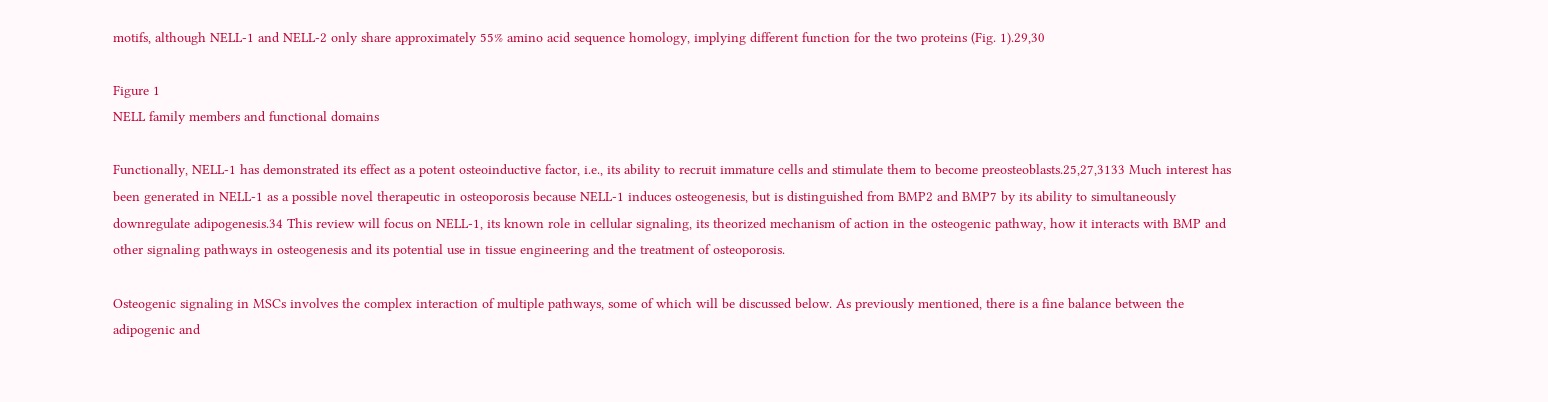motifs, although NELL-1 and NELL-2 only share approximately 55% amino acid sequence homology, implying different function for the two proteins (Fig. 1).29,30

Figure 1
NELL family members and functional domains

Functionally, NELL-1 has demonstrated its effect as a potent osteoinductive factor, i.e., its ability to recruit immature cells and stimulate them to become preosteoblasts.25,27,3133 Much interest has been generated in NELL-1 as a possible novel therapeutic in osteoporosis because NELL-1 induces osteogenesis, but is distinguished from BMP2 and BMP7 by its ability to simultaneously downregulate adipogenesis.34 This review will focus on NELL-1, its known role in cellular signaling, its theorized mechanism of action in the osteogenic pathway, how it interacts with BMP and other signaling pathways in osteogenesis and its potential use in tissue engineering and the treatment of osteoporosis.

Osteogenic signaling in MSCs involves the complex interaction of multiple pathways, some of which will be discussed below. As previously mentioned, there is a fine balance between the adipogenic and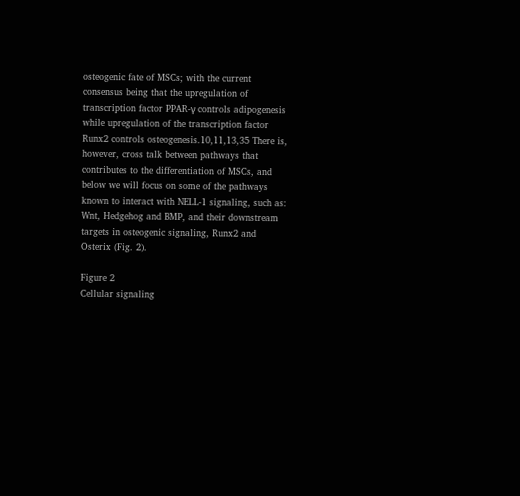osteogenic fate of MSCs; with the current consensus being that the upregulation of transcription factor PPAR-γ controls adipogenesis while upregulation of the transcription factor Runx2 controls osteogenesis.10,11,13,35 There is, however, cross talk between pathways that contributes to the differentiation of MSCs, and below we will focus on some of the pathways known to interact with NELL-1 signaling, such as: Wnt, Hedgehog and BMP, and their downstream targets in osteogenic signaling, Runx2 and Osterix (Fig. 2).

Figure 2
Cellular signaling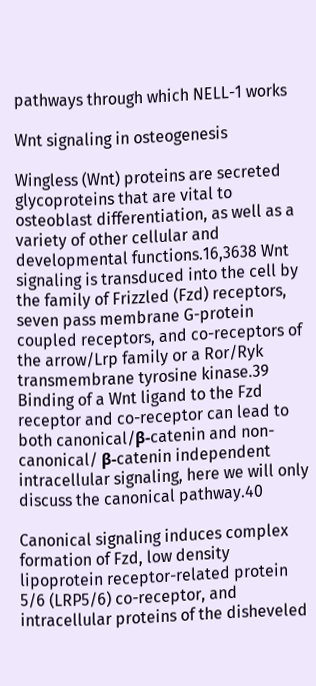pathways through which NELL-1 works

Wnt signaling in osteogenesis

Wingless (Wnt) proteins are secreted glycoproteins that are vital to osteoblast differentiation, as well as a variety of other cellular and developmental functions.16,3638 Wnt signaling is transduced into the cell by the family of Frizzled (Fzd) receptors, seven pass membrane G-protein coupled receptors, and co-receptors of the arrow/Lrp family or a Ror/Ryk transmembrane tyrosine kinase.39 Binding of a Wnt ligand to the Fzd receptor and co-receptor can lead to both canonical/β-catenin and non-canonical/ β-catenin independent intracellular signaling, here we will only discuss the canonical pathway.40

Canonical signaling induces complex formation of Fzd, low density lipoprotein receptor-related protein 5/6 (LRP5/6) co-receptor, and intracellular proteins of the disheveled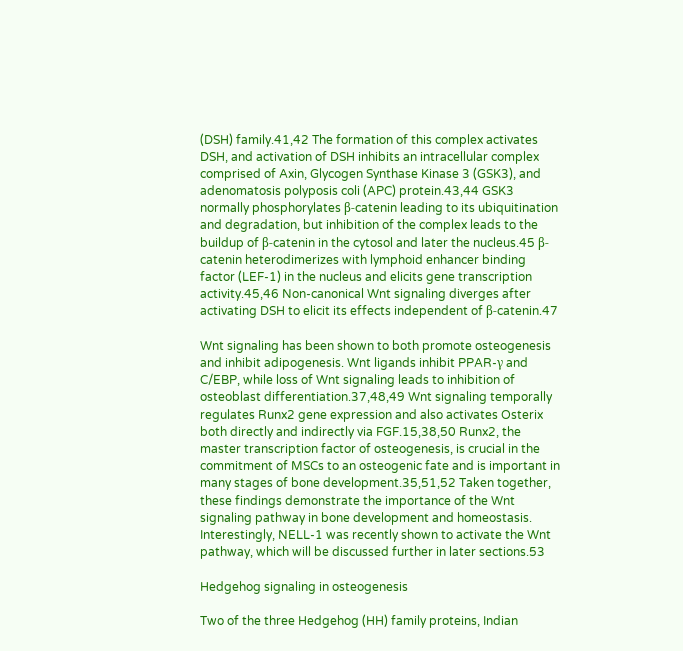(DSH) family.41,42 The formation of this complex activates DSH, and activation of DSH inhibits an intracellular complex comprised of Axin, Glycogen Synthase Kinase 3 (GSK3), and adenomatosis polyposis coli (APC) protein.43,44 GSK3 normally phosphorylates β-catenin leading to its ubiquitination and degradation, but inhibition of the complex leads to the buildup of β-catenin in the cytosol and later the nucleus.45 β-catenin heterodimerizes with lymphoid enhancer binding factor (LEF-1) in the nucleus and elicits gene transcription activity.45,46 Non-canonical Wnt signaling diverges after activating DSH to elicit its effects independent of β-catenin.47

Wnt signaling has been shown to both promote osteogenesis and inhibit adipogenesis. Wnt ligands inhibit PPAR-γ and C/EBP, while loss of Wnt signaling leads to inhibition of osteoblast differentiation.37,48,49 Wnt signaling temporally regulates Runx2 gene expression and also activates Osterix both directly and indirectly via FGF.15,38,50 Runx2, the master transcription factor of osteogenesis, is crucial in the commitment of MSCs to an osteogenic fate and is important in many stages of bone development.35,51,52 Taken together, these findings demonstrate the importance of the Wnt signaling pathway in bone development and homeostasis. Interestingly, NELL-1 was recently shown to activate the Wnt pathway, which will be discussed further in later sections.53

Hedgehog signaling in osteogenesis

Two of the three Hedgehog (HH) family proteins, Indian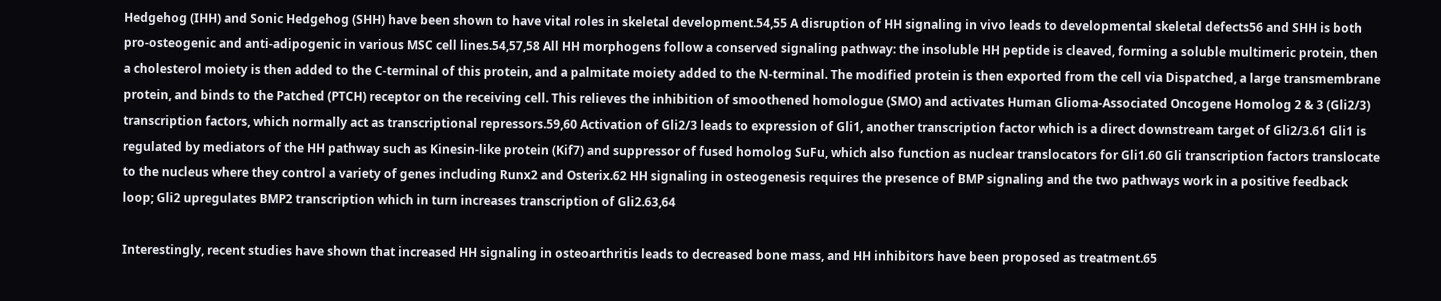Hedgehog (IHH) and Sonic Hedgehog (SHH) have been shown to have vital roles in skeletal development.54,55 A disruption of HH signaling in vivo leads to developmental skeletal defects56 and SHH is both pro-osteogenic and anti-adipogenic in various MSC cell lines.54,57,58 All HH morphogens follow a conserved signaling pathway: the insoluble HH peptide is cleaved, forming a soluble multimeric protein, then a cholesterol moiety is then added to the C-terminal of this protein, and a palmitate moiety added to the N-terminal. The modified protein is then exported from the cell via Dispatched, a large transmembrane protein, and binds to the Patched (PTCH) receptor on the receiving cell. This relieves the inhibition of smoothened homologue (SMO) and activates Human Glioma-Associated Oncogene Homolog 2 & 3 (Gli2/3) transcription factors, which normally act as transcriptional repressors.59,60 Activation of Gli2/3 leads to expression of Gli1, another transcription factor which is a direct downstream target of Gli2/3.61 Gli1 is regulated by mediators of the HH pathway such as Kinesin-like protein (Kif7) and suppressor of fused homolog SuFu, which also function as nuclear translocators for Gli1.60 Gli transcription factors translocate to the nucleus where they control a variety of genes including Runx2 and Osterix.62 HH signaling in osteogenesis requires the presence of BMP signaling and the two pathways work in a positive feedback loop; Gli2 upregulates BMP2 transcription which in turn increases transcription of Gli2.63,64

Interestingly, recent studies have shown that increased HH signaling in osteoarthritis leads to decreased bone mass, and HH inhibitors have been proposed as treatment.65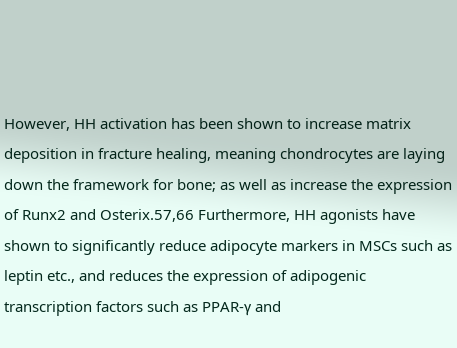However, HH activation has been shown to increase matrix deposition in fracture healing, meaning chondrocytes are laying down the framework for bone; as well as increase the expression of Runx2 and Osterix.57,66 Furthermore, HH agonists have shown to significantly reduce adipocyte markers in MSCs such as leptin etc., and reduces the expression of adipogenic transcription factors such as PPAR-γ and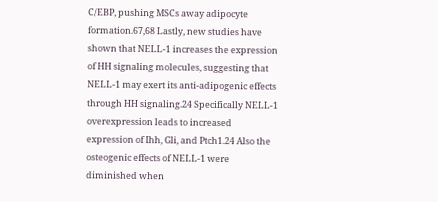C/EBP, pushing MSCs away adipocyte formation.67,68 Lastly, new studies have shown that NELL-1 increases the expression of HH signaling molecules, suggesting that NELL-1 may exert its anti-adipogenic effects through HH signaling.24 Specifically NELL-1 overexpression leads to increased expression of Ihh, Gli, and Ptch1.24 Also the osteogenic effects of NELL-1 were diminished when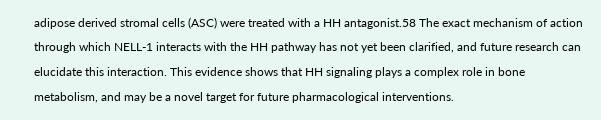adipose derived stromal cells (ASC) were treated with a HH antagonist.58 The exact mechanism of action through which NELL-1 interacts with the HH pathway has not yet been clarified, and future research can elucidate this interaction. This evidence shows that HH signaling plays a complex role in bone metabolism, and may be a novel target for future pharmacological interventions.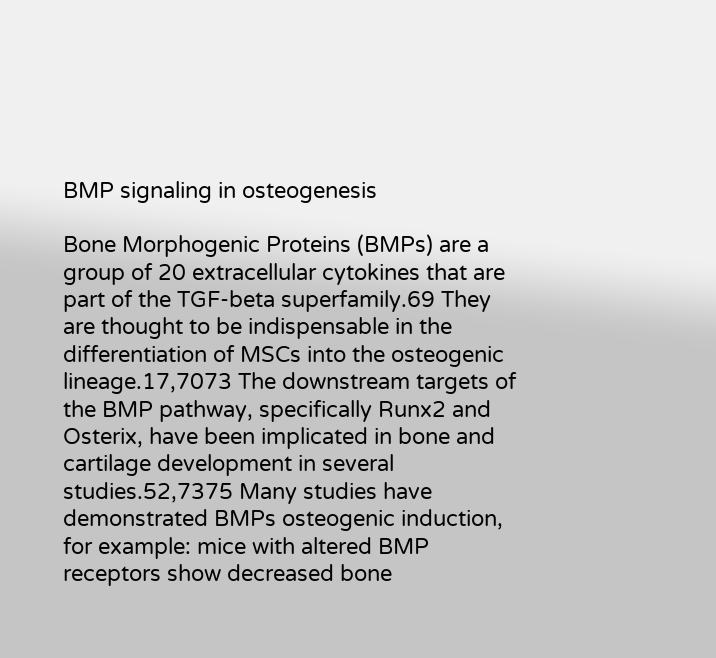BMP signaling in osteogenesis

Bone Morphogenic Proteins (BMPs) are a group of 20 extracellular cytokines that are part of the TGF-beta superfamily.69 They are thought to be indispensable in the differentiation of MSCs into the osteogenic lineage.17,7073 The downstream targets of the BMP pathway, specifically Runx2 and Osterix, have been implicated in bone and cartilage development in several studies.52,7375 Many studies have demonstrated BMPs osteogenic induction, for example: mice with altered BMP receptors show decreased bone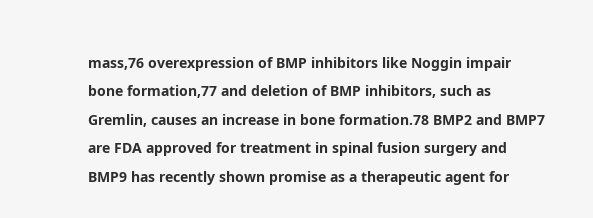mass,76 overexpression of BMP inhibitors like Noggin impair bone formation,77 and deletion of BMP inhibitors, such as Gremlin, causes an increase in bone formation.78 BMP2 and BMP7 are FDA approved for treatment in spinal fusion surgery and BMP9 has recently shown promise as a therapeutic agent for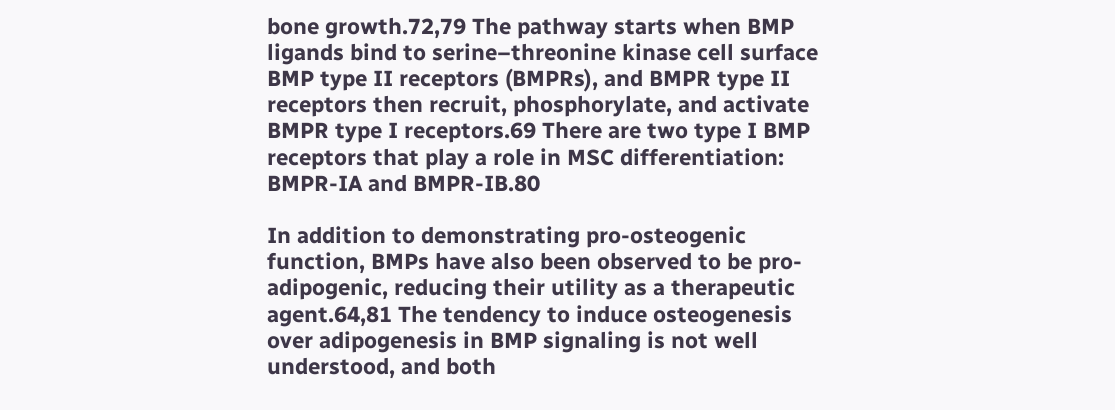bone growth.72,79 The pathway starts when BMP ligands bind to serine–threonine kinase cell surface BMP type II receptors (BMPRs), and BMPR type II receptors then recruit, phosphorylate, and activate BMPR type I receptors.69 There are two type I BMP receptors that play a role in MSC differentiation: BMPR-IA and BMPR-IB.80

In addition to demonstrating pro-osteogenic function, BMPs have also been observed to be pro-adipogenic, reducing their utility as a therapeutic agent.64,81 The tendency to induce osteogenesis over adipogenesis in BMP signaling is not well understood, and both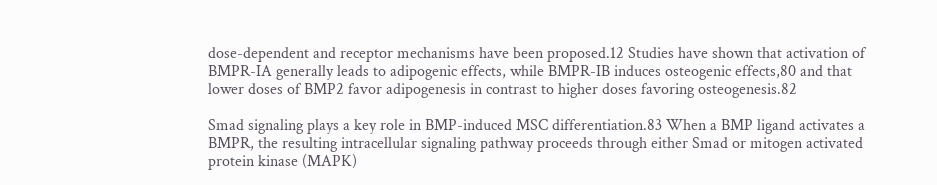dose-dependent and receptor mechanisms have been proposed.12 Studies have shown that activation of BMPR-IA generally leads to adipogenic effects, while BMPR-IB induces osteogenic effects,80 and that lower doses of BMP2 favor adipogenesis in contrast to higher doses favoring osteogenesis.82

Smad signaling plays a key role in BMP-induced MSC differentiation.83 When a BMP ligand activates a BMPR, the resulting intracellular signaling pathway proceeds through either Smad or mitogen activated protein kinase (MAPK)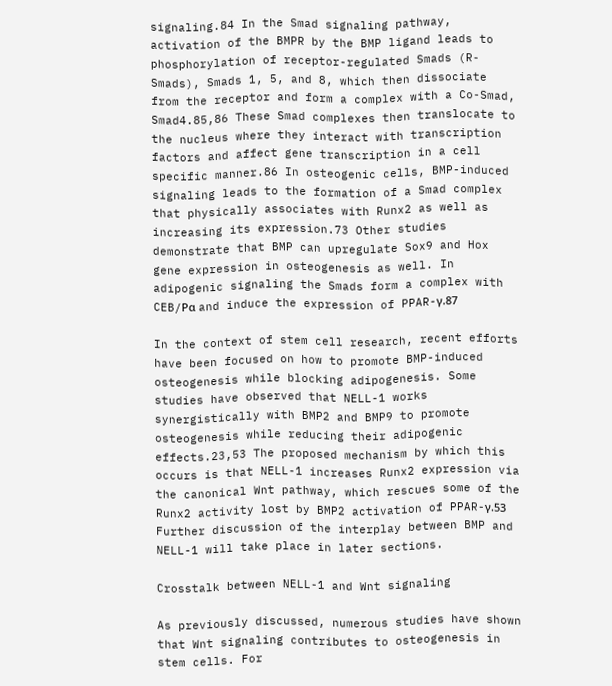signaling.84 In the Smad signaling pathway, activation of the BMPR by the BMP ligand leads to phosphorylation of receptor-regulated Smads (R-Smads), Smads 1, 5, and 8, which then dissociate from the receptor and form a complex with a Co-Smad, Smad4.85,86 These Smad complexes then translocate to the nucleus where they interact with transcription factors and affect gene transcription in a cell specific manner.86 In osteogenic cells, BMP-induced signaling leads to the formation of a Smad complex that physically associates with Runx2 as well as increasing its expression.73 Other studies demonstrate that BMP can upregulate Sox9 and Hox gene expression in osteogenesis as well. In adipogenic signaling the Smads form a complex with CEB/Pα and induce the expression of PPAR-γ.87

In the context of stem cell research, recent efforts have been focused on how to promote BMP-induced osteogenesis while blocking adipogenesis. Some studies have observed that NELL-1 works synergistically with BMP2 and BMP9 to promote osteogenesis while reducing their adipogenic effects.23,53 The proposed mechanism by which this occurs is that NELL-1 increases Runx2 expression via the canonical Wnt pathway, which rescues some of the Runx2 activity lost by BMP2 activation of PPAR-γ.53 Further discussion of the interplay between BMP and NELL-1 will take place in later sections.

Crosstalk between NELL-1 and Wnt signaling

As previously discussed, numerous studies have shown that Wnt signaling contributes to osteogenesis in stem cells. For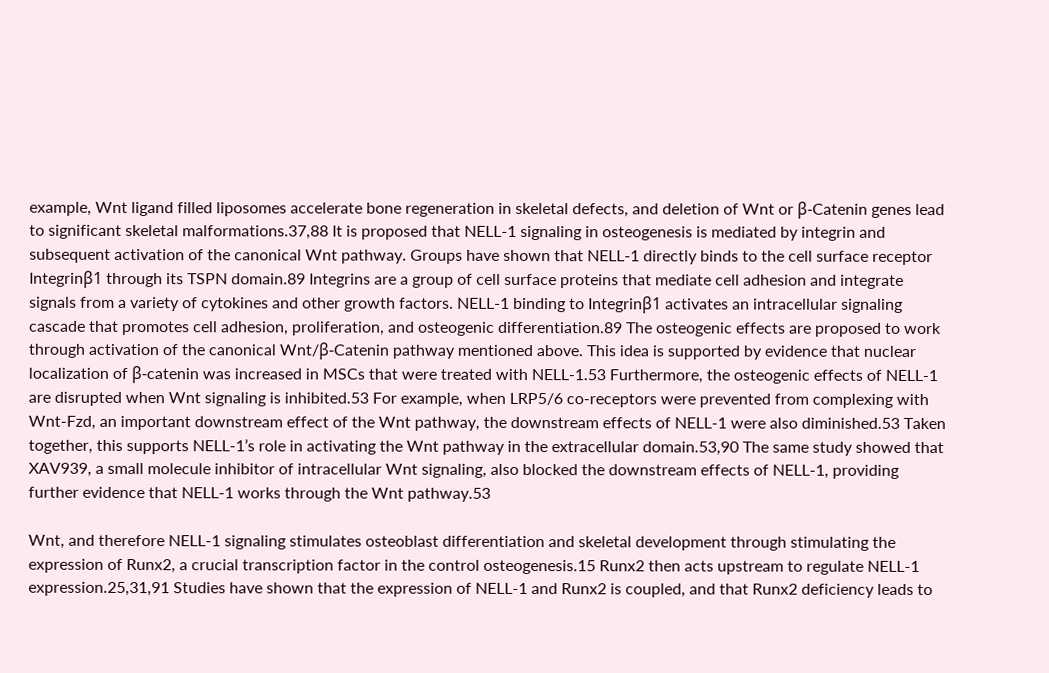example, Wnt ligand filled liposomes accelerate bone regeneration in skeletal defects, and deletion of Wnt or β-Catenin genes lead to significant skeletal malformations.37,88 It is proposed that NELL-1 signaling in osteogenesis is mediated by integrin and subsequent activation of the canonical Wnt pathway. Groups have shown that NELL-1 directly binds to the cell surface receptor Integrinβ1 through its TSPN domain.89 Integrins are a group of cell surface proteins that mediate cell adhesion and integrate signals from a variety of cytokines and other growth factors. NELL-1 binding to Integrinβ1 activates an intracellular signaling cascade that promotes cell adhesion, proliferation, and osteogenic differentiation.89 The osteogenic effects are proposed to work through activation of the canonical Wnt/β-Catenin pathway mentioned above. This idea is supported by evidence that nuclear localization of β-catenin was increased in MSCs that were treated with NELL-1.53 Furthermore, the osteogenic effects of NELL-1 are disrupted when Wnt signaling is inhibited.53 For example, when LRP5/6 co-receptors were prevented from complexing with Wnt-Fzd, an important downstream effect of the Wnt pathway, the downstream effects of NELL-1 were also diminished.53 Taken together, this supports NELL-1’s role in activating the Wnt pathway in the extracellular domain.53,90 The same study showed that XAV939, a small molecule inhibitor of intracellular Wnt signaling, also blocked the downstream effects of NELL-1, providing further evidence that NELL-1 works through the Wnt pathway.53

Wnt, and therefore NELL-1 signaling stimulates osteoblast differentiation and skeletal development through stimulating the expression of Runx2, a crucial transcription factor in the control osteogenesis.15 Runx2 then acts upstream to regulate NELL-1 expression.25,31,91 Studies have shown that the expression of NELL-1 and Runx2 is coupled, and that Runx2 deficiency leads to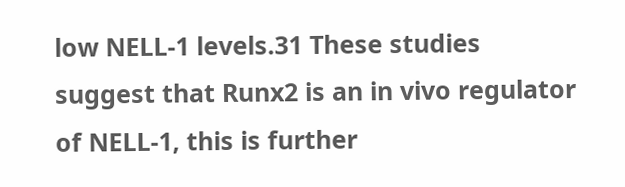low NELL-1 levels.31 These studies suggest that Runx2 is an in vivo regulator of NELL-1, this is further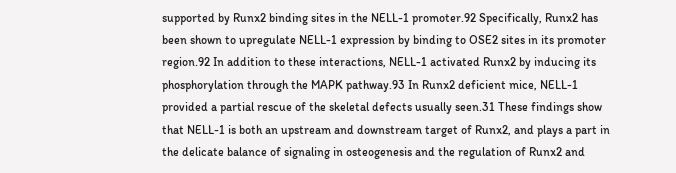supported by Runx2 binding sites in the NELL-1 promoter.92 Specifically, Runx2 has been shown to upregulate NELL-1 expression by binding to OSE2 sites in its promoter region.92 In addition to these interactions, NELL-1 activated Runx2 by inducing its phosphorylation through the MAPK pathway.93 In Runx2 deficient mice, NELL-1 provided a partial rescue of the skeletal defects usually seen.31 These findings show that NELL-1 is both an upstream and downstream target of Runx2, and plays a part in the delicate balance of signaling in osteogenesis and the regulation of Runx2 and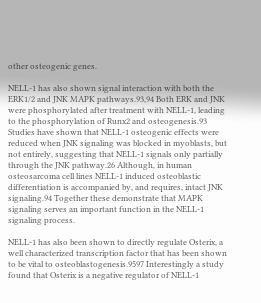other osteogenic genes.

NELL-1 has also shown signal interaction with both the ERK1/2 and JNK MAPK pathways.93,94 Both ERK and JNK were phosphorylated after treatment with NELL-1, leading to the phosphorylation of Runx2 and osteogenesis.93 Studies have shown that NELL-1 osteogenic effects were reduced when JNK signaling was blocked in myoblasts, but not entirely, suggesting that NELL-1 signals only partially through the JNK pathway.26 Although, in human osteosarcoma cell lines NELL-1 induced osteoblastic differentiation is accompanied by, and requires, intact JNK signaling.94 Together these demonstrate that MAPK signaling serves an important function in the NELL-1 signaling process.

NELL-1 has also been shown to directly regulate Osterix, a well characterized transcription factor that has been shown to be vital to osteoblastogenesis.9597 Interestingly a study found that Osterix is a negative regulator of NELL-1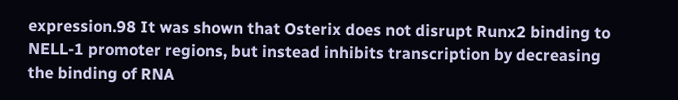expression.98 It was shown that Osterix does not disrupt Runx2 binding to NELL-1 promoter regions, but instead inhibits transcription by decreasing the binding of RNA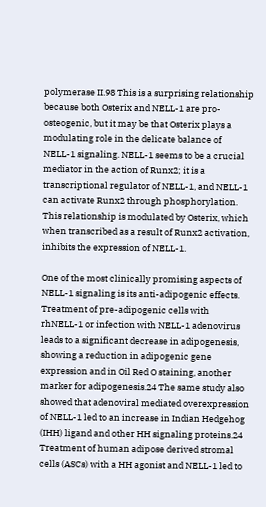polymerase II.98 This is a surprising relationship because both Osterix and NELL-1 are pro-osteogenic, but it may be that Osterix plays a modulating role in the delicate balance of NELL-1 signaling. NELL-1 seems to be a crucial mediator in the action of Runx2; it is a transcriptional regulator of NELL-1, and NELL-1 can activate Runx2 through phosphorylation. This relationship is modulated by Osterix, which when transcribed as a result of Runx2 activation, inhibits the expression of NELL-1.

One of the most clinically promising aspects of NELL-1 signaling is its anti-adipogenic effects. Treatment of pre-adipogenic cells with rhNELL-1 or infection with NELL-1 adenovirus leads to a significant decrease in adipogenesis, showing a reduction in adipogenic gene expression and in Oil Red O staining, another marker for adipogenesis.24 The same study also showed that adenoviral mediated overexpression of NELL-1 led to an increase in Indian Hedgehog (IHH) ligand and other HH signaling proteins.24 Treatment of human adipose derived stromal cells (ASCs) with a HH agonist and NELL-1 led to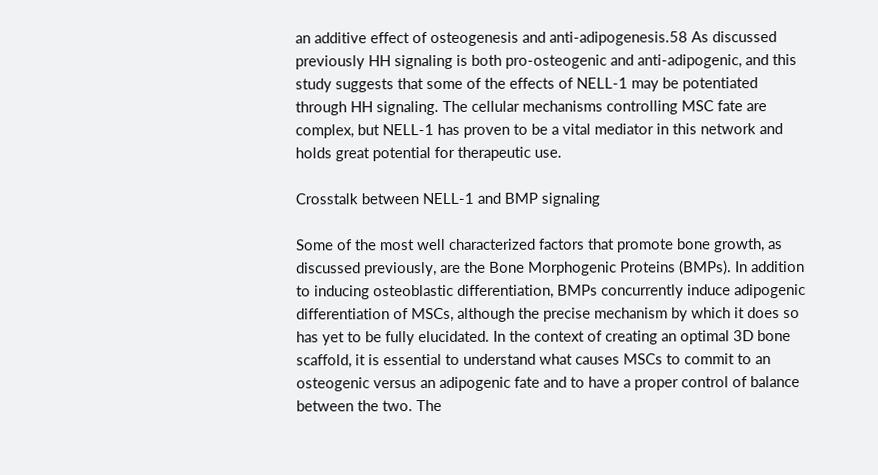an additive effect of osteogenesis and anti-adipogenesis.58 As discussed previously HH signaling is both pro-osteogenic and anti-adipogenic, and this study suggests that some of the effects of NELL-1 may be potentiated through HH signaling. The cellular mechanisms controlling MSC fate are complex, but NELL-1 has proven to be a vital mediator in this network and holds great potential for therapeutic use.

Crosstalk between NELL-1 and BMP signaling

Some of the most well characterized factors that promote bone growth, as discussed previously, are the Bone Morphogenic Proteins (BMPs). In addition to inducing osteoblastic differentiation, BMPs concurrently induce adipogenic differentiation of MSCs, although the precise mechanism by which it does so has yet to be fully elucidated. In the context of creating an optimal 3D bone scaffold, it is essential to understand what causes MSCs to commit to an osteogenic versus an adipogenic fate and to have a proper control of balance between the two. The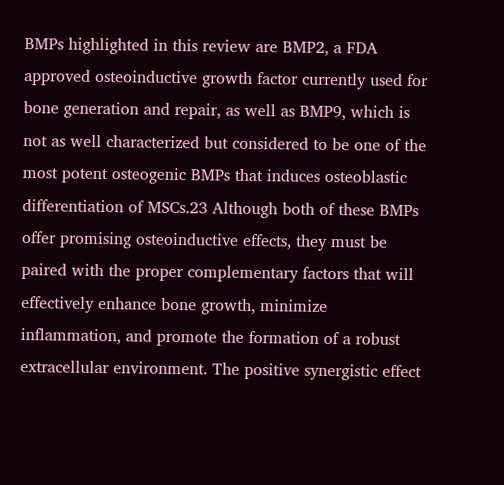BMPs highlighted in this review are BMP2, a FDA approved osteoinductive growth factor currently used for bone generation and repair, as well as BMP9, which is not as well characterized but considered to be one of the most potent osteogenic BMPs that induces osteoblastic differentiation of MSCs.23 Although both of these BMPs offer promising osteoinductive effects, they must be paired with the proper complementary factors that will effectively enhance bone growth, minimize inflammation, and promote the formation of a robust extracellular environment. The positive synergistic effect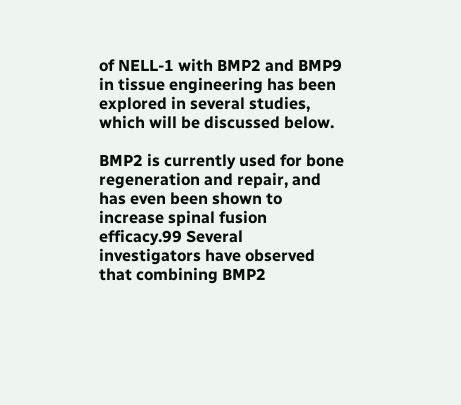of NELL-1 with BMP2 and BMP9 in tissue engineering has been explored in several studies, which will be discussed below.

BMP2 is currently used for bone regeneration and repair, and has even been shown to increase spinal fusion efficacy.99 Several investigators have observed that combining BMP2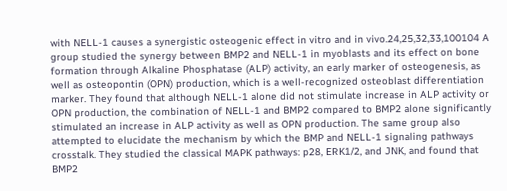with NELL-1 causes a synergistic osteogenic effect in vitro and in vivo.24,25,32,33,100104 A group studied the synergy between BMP2 and NELL-1 in myoblasts and its effect on bone formation through Alkaline Phosphatase (ALP) activity, an early marker of osteogenesis, as well as osteopontin (OPN) production, which is a well-recognized osteoblast differentiation marker. They found that although NELL-1 alone did not stimulate increase in ALP activity or OPN production, the combination of NELL-1 and BMP2 compared to BMP2 alone significantly stimulated an increase in ALP activity as well as OPN production. The same group also attempted to elucidate the mechanism by which the BMP and NELL-1 signaling pathways crosstalk. They studied the classical MAPK pathways: p28, ERK1/2, and JNK, and found that BMP2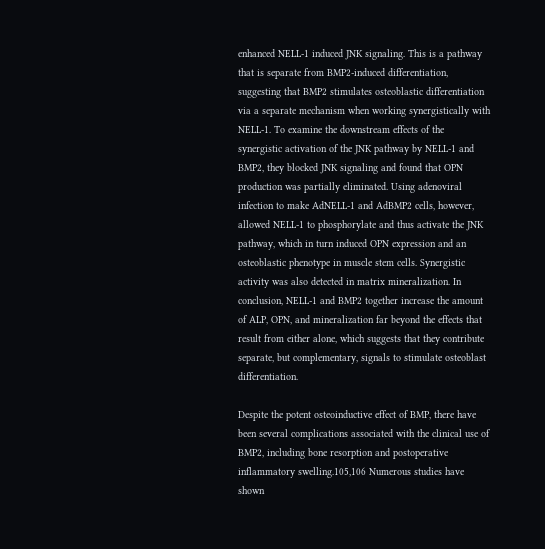enhanced NELL-1 induced JNK signaling. This is a pathway that is separate from BMP2-induced differentiation, suggesting that BMP2 stimulates osteoblastic differentiation via a separate mechanism when working synergistically with NELL-1. To examine the downstream effects of the synergistic activation of the JNK pathway by NELL-1 and BMP2, they blocked JNK signaling and found that OPN production was partially eliminated. Using adenoviral infection to make AdNELL-1 and AdBMP2 cells, however, allowed NELL-1 to phosphorylate and thus activate the JNK pathway, which in turn induced OPN expression and an osteoblastic phenotype in muscle stem cells. Synergistic activity was also detected in matrix mineralization. In conclusion, NELL-1 and BMP2 together increase the amount of ALP, OPN, and mineralization far beyond the effects that result from either alone, which suggests that they contribute separate, but complementary, signals to stimulate osteoblast differentiation.

Despite the potent osteoinductive effect of BMP, there have been several complications associated with the clinical use of BMP2, including bone resorption and postoperative inflammatory swelling.105,106 Numerous studies have shown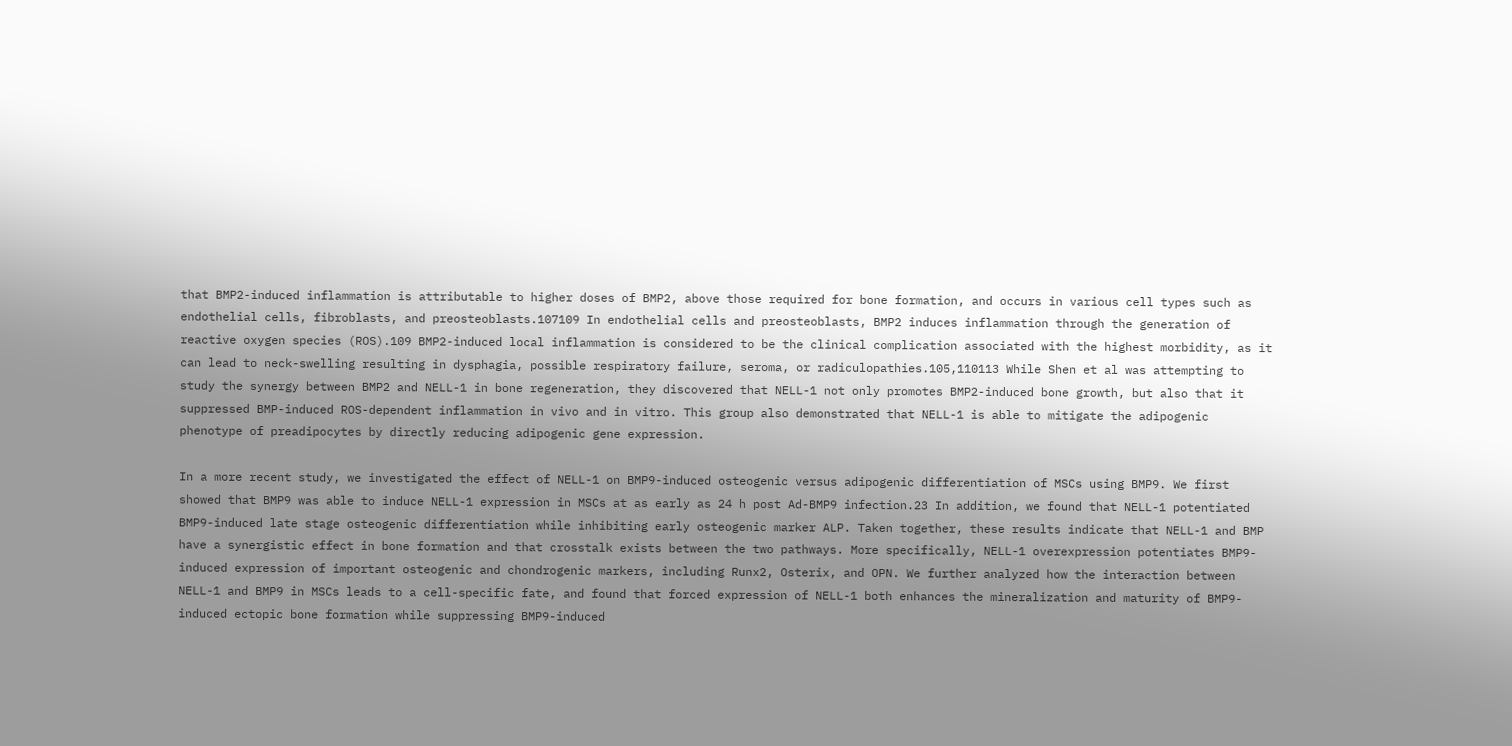that BMP2-induced inflammation is attributable to higher doses of BMP2, above those required for bone formation, and occurs in various cell types such as endothelial cells, fibroblasts, and preosteoblasts.107109 In endothelial cells and preosteoblasts, BMP2 induces inflammation through the generation of reactive oxygen species (ROS).109 BMP2-induced local inflammation is considered to be the clinical complication associated with the highest morbidity, as it can lead to neck-swelling resulting in dysphagia, possible respiratory failure, seroma, or radiculopathies.105,110113 While Shen et al was attempting to study the synergy between BMP2 and NELL-1 in bone regeneration, they discovered that NELL-1 not only promotes BMP2-induced bone growth, but also that it suppressed BMP-induced ROS-dependent inflammation in vivo and in vitro. This group also demonstrated that NELL-1 is able to mitigate the adipogenic phenotype of preadipocytes by directly reducing adipogenic gene expression.

In a more recent study, we investigated the effect of NELL-1 on BMP9-induced osteogenic versus adipogenic differentiation of MSCs using BMP9. We first showed that BMP9 was able to induce NELL-1 expression in MSCs at as early as 24 h post Ad-BMP9 infection.23 In addition, we found that NELL-1 potentiated BMP9-induced late stage osteogenic differentiation while inhibiting early osteogenic marker ALP. Taken together, these results indicate that NELL-1 and BMP have a synergistic effect in bone formation and that crosstalk exists between the two pathways. More specifically, NELL-1 overexpression potentiates BMP9-induced expression of important osteogenic and chondrogenic markers, including Runx2, Osterix, and OPN. We further analyzed how the interaction between NELL-1 and BMP9 in MSCs leads to a cell-specific fate, and found that forced expression of NELL-1 both enhances the mineralization and maturity of BMP9-induced ectopic bone formation while suppressing BMP9-induced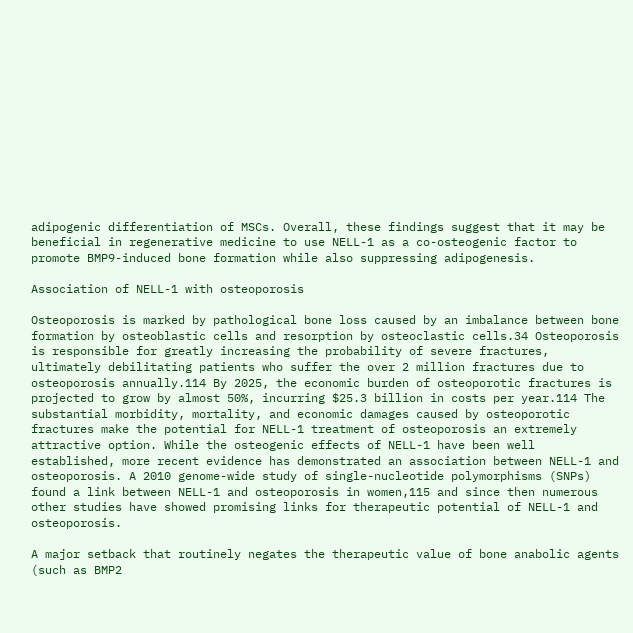adipogenic differentiation of MSCs. Overall, these findings suggest that it may be beneficial in regenerative medicine to use NELL-1 as a co-osteogenic factor to promote BMP9-induced bone formation while also suppressing adipogenesis.

Association of NELL-1 with osteoporosis

Osteoporosis is marked by pathological bone loss caused by an imbalance between bone formation by osteoblastic cells and resorption by osteoclastic cells.34 Osteoporosis is responsible for greatly increasing the probability of severe fractures, ultimately debilitating patients who suffer the over 2 million fractures due to osteoporosis annually.114 By 2025, the economic burden of osteoporotic fractures is projected to grow by almost 50%, incurring $25.3 billion in costs per year.114 The substantial morbidity, mortality, and economic damages caused by osteoporotic fractures make the potential for NELL-1 treatment of osteoporosis an extremely attractive option. While the osteogenic effects of NELL-1 have been well established, more recent evidence has demonstrated an association between NELL-1 and osteoporosis. A 2010 genome-wide study of single-nucleotide polymorphisms (SNPs) found a link between NELL-1 and osteoporosis in women,115 and since then numerous other studies have showed promising links for therapeutic potential of NELL-1 and osteoporosis.

A major setback that routinely negates the therapeutic value of bone anabolic agents (such as BMP2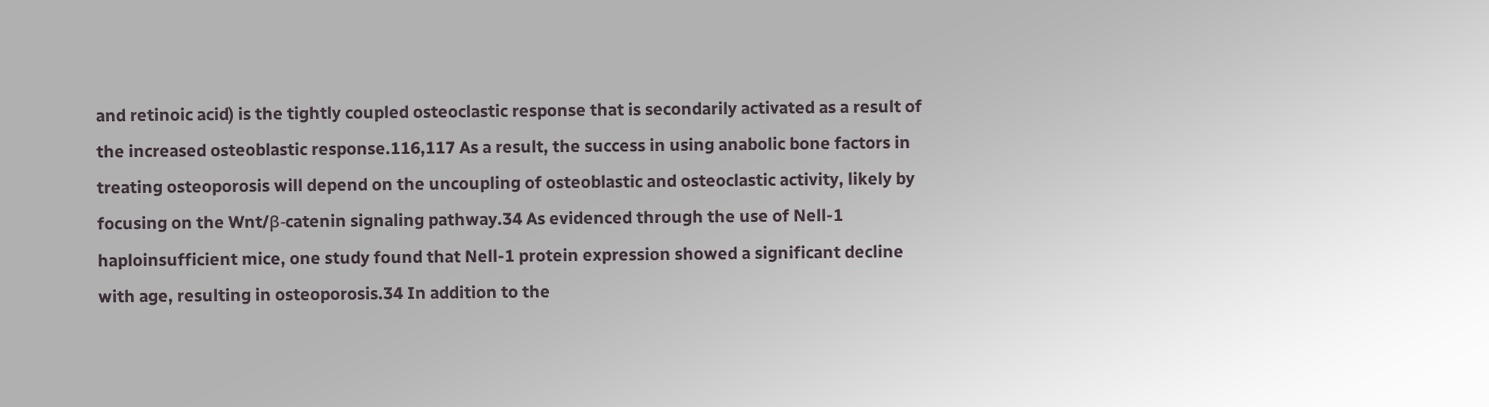and retinoic acid) is the tightly coupled osteoclastic response that is secondarily activated as a result of the increased osteoblastic response.116,117 As a result, the success in using anabolic bone factors in treating osteoporosis will depend on the uncoupling of osteoblastic and osteoclastic activity, likely by focusing on the Wnt/β-catenin signaling pathway.34 As evidenced through the use of Nell-1 haploinsufficient mice, one study found that Nell-1 protein expression showed a significant decline with age, resulting in osteoporosis.34 In addition to the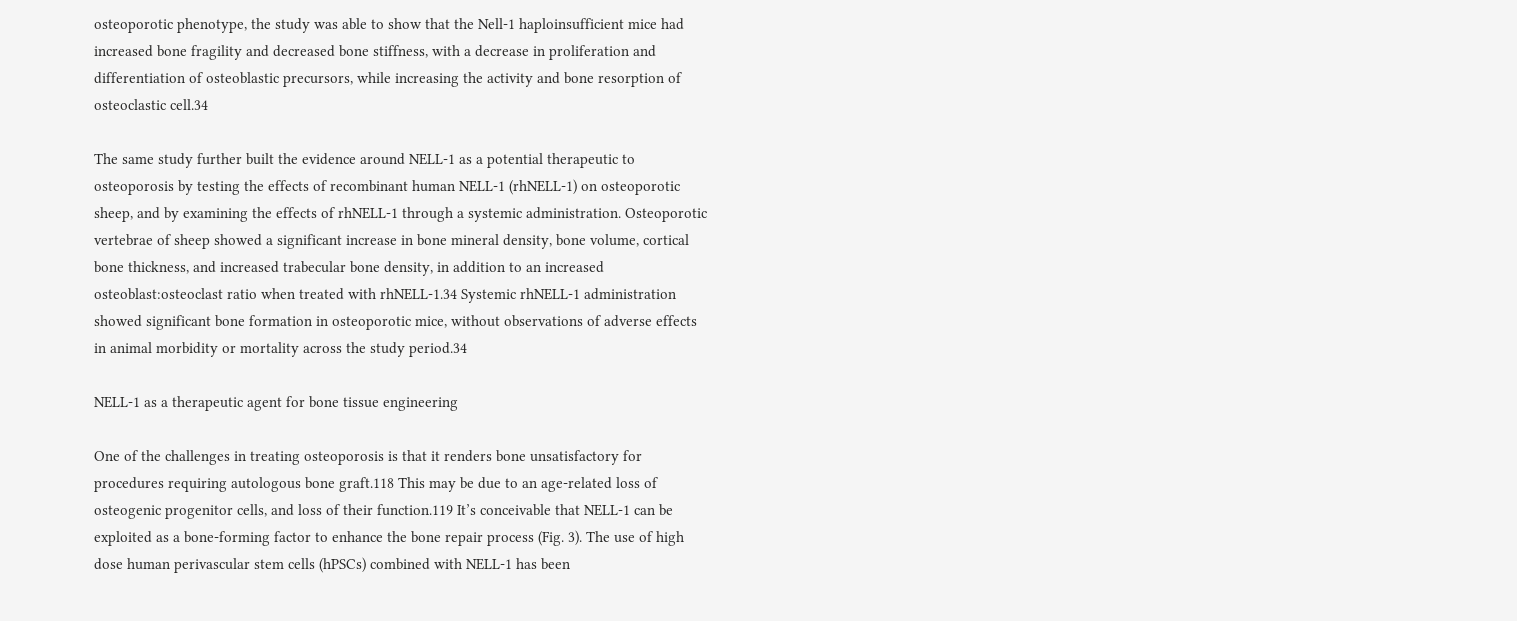osteoporotic phenotype, the study was able to show that the Nell-1 haploinsufficient mice had increased bone fragility and decreased bone stiffness, with a decrease in proliferation and differentiation of osteoblastic precursors, while increasing the activity and bone resorption of osteoclastic cell.34

The same study further built the evidence around NELL-1 as a potential therapeutic to osteoporosis by testing the effects of recombinant human NELL-1 (rhNELL-1) on osteoporotic sheep, and by examining the effects of rhNELL-1 through a systemic administration. Osteoporotic vertebrae of sheep showed a significant increase in bone mineral density, bone volume, cortical bone thickness, and increased trabecular bone density, in addition to an increased osteoblast:osteoclast ratio when treated with rhNELL-1.34 Systemic rhNELL-1 administration showed significant bone formation in osteoporotic mice, without observations of adverse effects in animal morbidity or mortality across the study period.34

NELL-1 as a therapeutic agent for bone tissue engineering

One of the challenges in treating osteoporosis is that it renders bone unsatisfactory for procedures requiring autologous bone graft.118 This may be due to an age-related loss of osteogenic progenitor cells, and loss of their function.119 It’s conceivable that NELL-1 can be exploited as a bone-forming factor to enhance the bone repair process (Fig. 3). The use of high dose human perivascular stem cells (hPSCs) combined with NELL-1 has been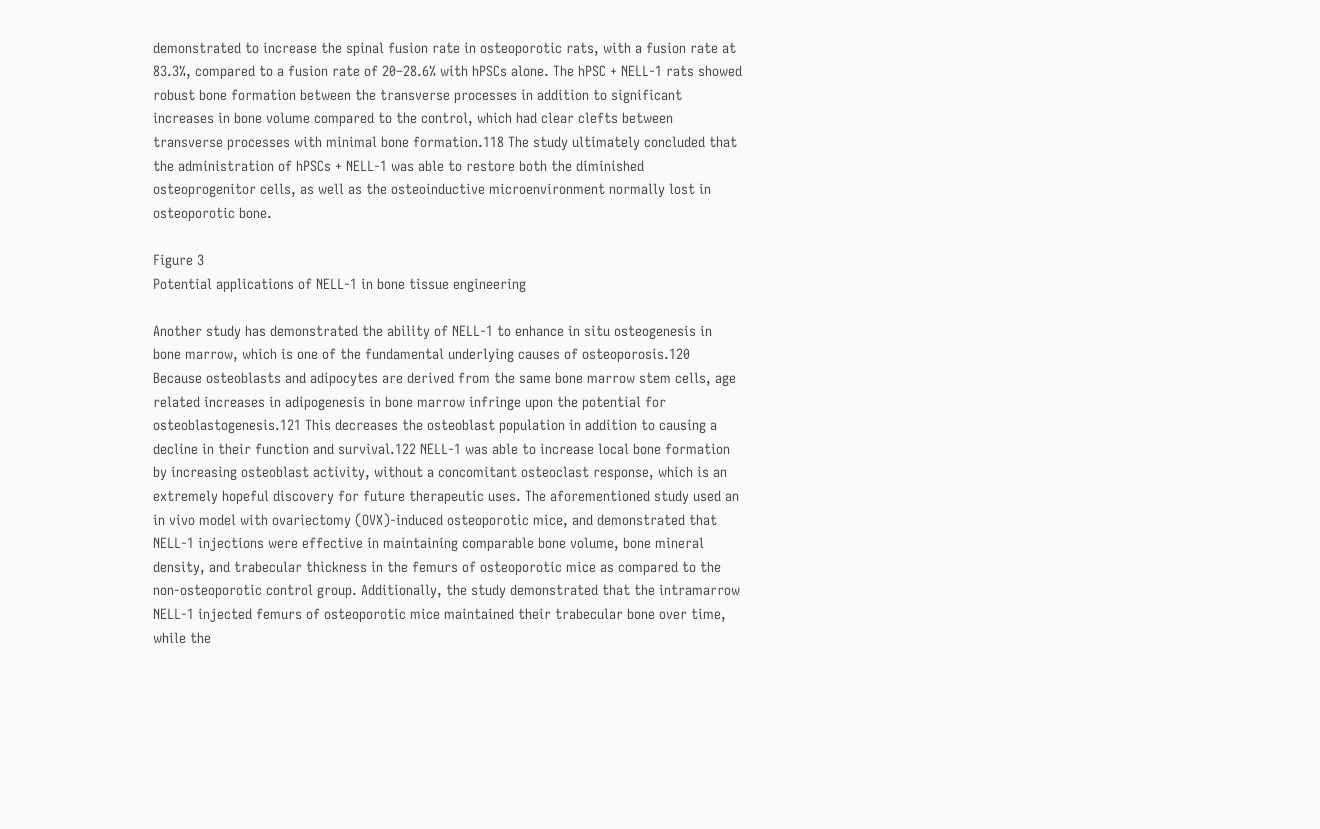demonstrated to increase the spinal fusion rate in osteoporotic rats, with a fusion rate at 83.3%, compared to a fusion rate of 20–28.6% with hPSCs alone. The hPSC + NELL-1 rats showed robust bone formation between the transverse processes in addition to significant increases in bone volume compared to the control, which had clear clefts between transverse processes with minimal bone formation.118 The study ultimately concluded that the administration of hPSCs + NELL-1 was able to restore both the diminished osteoprogenitor cells, as well as the osteoinductive microenvironment normally lost in osteoporotic bone.

Figure 3
Potential applications of NELL-1 in bone tissue engineering

Another study has demonstrated the ability of NELL-1 to enhance in situ osteogenesis in bone marrow, which is one of the fundamental underlying causes of osteoporosis.120 Because osteoblasts and adipocytes are derived from the same bone marrow stem cells, age related increases in adipogenesis in bone marrow infringe upon the potential for osteoblastogenesis.121 This decreases the osteoblast population in addition to causing a decline in their function and survival.122 NELL-1 was able to increase local bone formation by increasing osteoblast activity, without a concomitant osteoclast response, which is an extremely hopeful discovery for future therapeutic uses. The aforementioned study used an in vivo model with ovariectomy (OVX)-induced osteoporotic mice, and demonstrated that NELL-1 injections were effective in maintaining comparable bone volume, bone mineral density, and trabecular thickness in the femurs of osteoporotic mice as compared to the non-osteoporotic control group. Additionally, the study demonstrated that the intramarrow NELL-1 injected femurs of osteoporotic mice maintained their trabecular bone over time, while the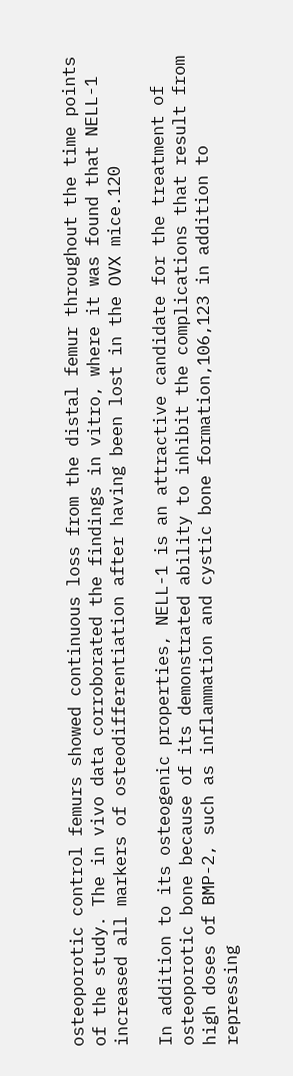osteoporotic control femurs showed continuous loss from the distal femur throughout the time points of the study. The in vivo data corroborated the findings in vitro, where it was found that NELL-1 increased all markers of osteodifferentiation after having been lost in the OVX mice.120

In addition to its osteogenic properties, NELL-1 is an attractive candidate for the treatment of osteoporotic bone because of its demonstrated ability to inhibit the complications that result from high doses of BMP-2, such as inflammation and cystic bone formation,106,123 in addition to repressing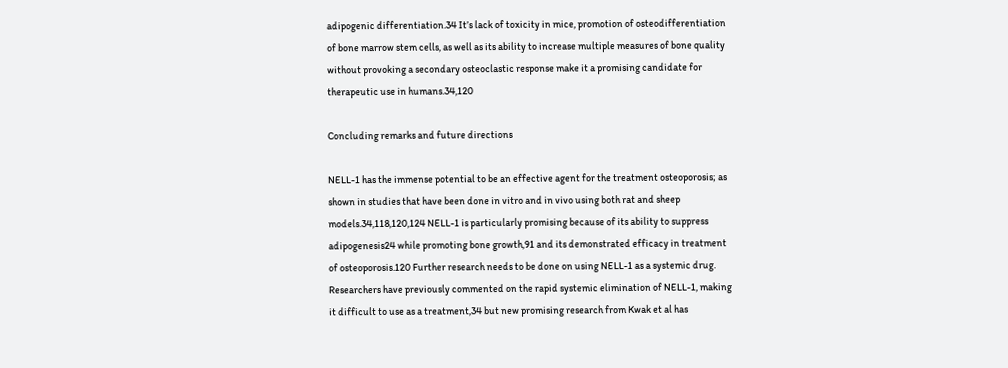adipogenic differentiation.34 It’s lack of toxicity in mice, promotion of osteodifferentiation of bone marrow stem cells, as well as its ability to increase multiple measures of bone quality without provoking a secondary osteoclastic response make it a promising candidate for therapeutic use in humans.34,120

Concluding remarks and future directions

NELL-1 has the immense potential to be an effective agent for the treatment osteoporosis; as shown in studies that have been done in vitro and in vivo using both rat and sheep models.34,118,120,124 NELL-1 is particularly promising because of its ability to suppress adipogenesis24 while promoting bone growth,91 and its demonstrated efficacy in treatment of osteoporosis.120 Further research needs to be done on using NELL-1 as a systemic drug. Researchers have previously commented on the rapid systemic elimination of NELL-1, making it difficult to use as a treatment,34 but new promising research from Kwak et al has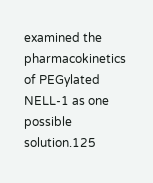examined the pharmacokinetics of PEGylated NELL-1 as one possible solution.125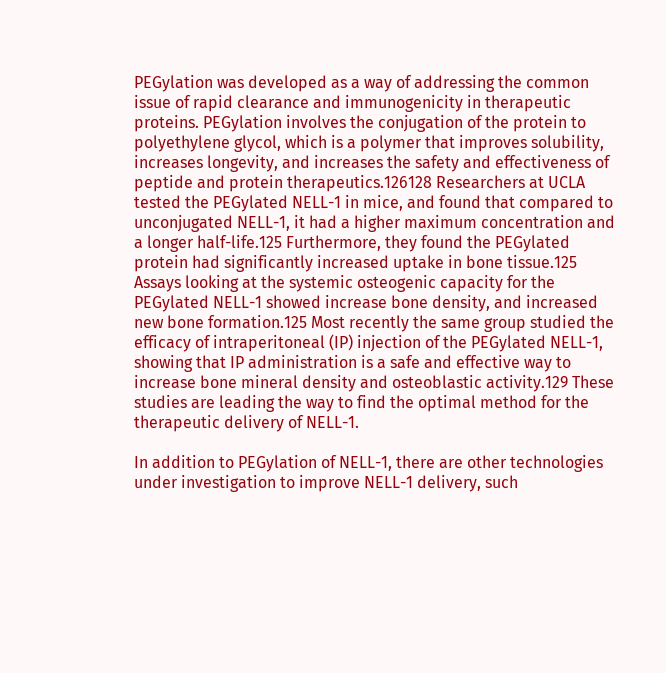PEGylation was developed as a way of addressing the common issue of rapid clearance and immunogenicity in therapeutic proteins. PEGylation involves the conjugation of the protein to polyethylene glycol, which is a polymer that improves solubility, increases longevity, and increases the safety and effectiveness of peptide and protein therapeutics.126128 Researchers at UCLA tested the PEGylated NELL-1 in mice, and found that compared to unconjugated NELL-1, it had a higher maximum concentration and a longer half-life.125 Furthermore, they found the PEGylated protein had significantly increased uptake in bone tissue.125 Assays looking at the systemic osteogenic capacity for the PEGylated NELL-1 showed increase bone density, and increased new bone formation.125 Most recently the same group studied the efficacy of intraperitoneal (IP) injection of the PEGylated NELL-1, showing that IP administration is a safe and effective way to increase bone mineral density and osteoblastic activity.129 These studies are leading the way to find the optimal method for the therapeutic delivery of NELL-1.

In addition to PEGylation of NELL-1, there are other technologies under investigation to improve NELL-1 delivery, such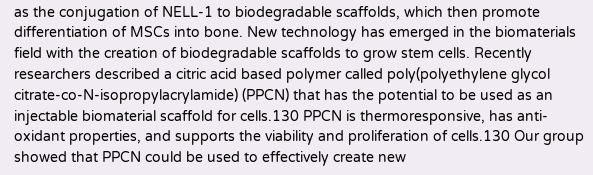as the conjugation of NELL-1 to biodegradable scaffolds, which then promote differentiation of MSCs into bone. New technology has emerged in the biomaterials field with the creation of biodegradable scaffolds to grow stem cells. Recently researchers described a citric acid based polymer called poly(polyethylene glycol citrate-co-N-isopropylacrylamide) (PPCN) that has the potential to be used as an injectable biomaterial scaffold for cells.130 PPCN is thermoresponsive, has anti-oxidant properties, and supports the viability and proliferation of cells.130 Our group showed that PPCN could be used to effectively create new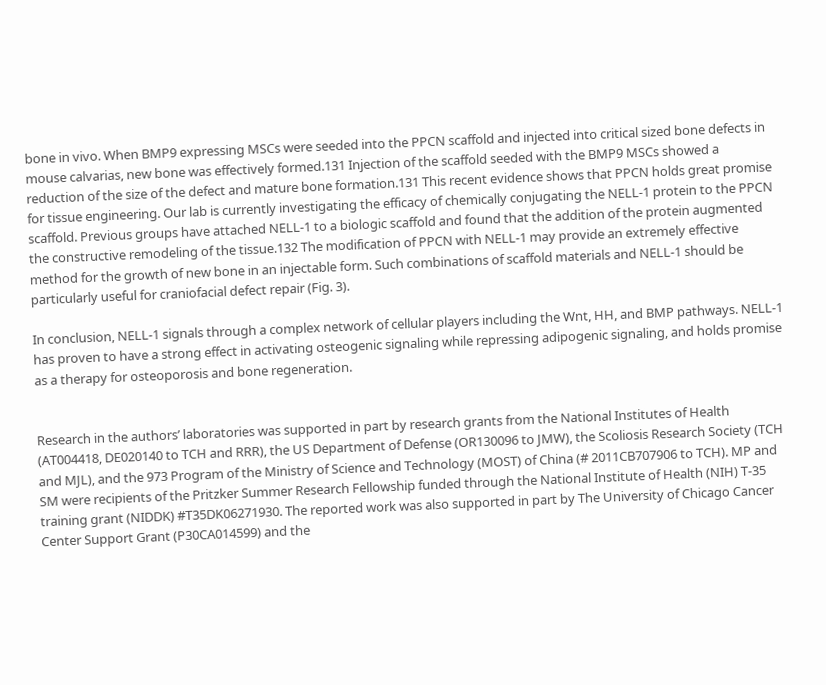bone in vivo. When BMP9 expressing MSCs were seeded into the PPCN scaffold and injected into critical sized bone defects in mouse calvarias, new bone was effectively formed.131 Injection of the scaffold seeded with the BMP9 MSCs showed a reduction of the size of the defect and mature bone formation.131 This recent evidence shows that PPCN holds great promise for tissue engineering. Our lab is currently investigating the efficacy of chemically conjugating the NELL-1 protein to the PPCN scaffold. Previous groups have attached NELL-1 to a biologic scaffold and found that the addition of the protein augmented the constructive remodeling of the tissue.132 The modification of PPCN with NELL-1 may provide an extremely effective method for the growth of new bone in an injectable form. Such combinations of scaffold materials and NELL-1 should be particularly useful for craniofacial defect repair (Fig. 3).

In conclusion, NELL-1 signals through a complex network of cellular players including the Wnt, HH, and BMP pathways. NELL-1 has proven to have a strong effect in activating osteogenic signaling while repressing adipogenic signaling, and holds promise as a therapy for osteoporosis and bone regeneration.


Research in the authors’ laboratories was supported in part by research grants from the National Institutes of Health (AT004418, DE020140 to TCH and RRR), the US Department of Defense (OR130096 to JMW), the Scoliosis Research Society (TCH and MJL), and the 973 Program of the Ministry of Science and Technology (MOST) of China (# 2011CB707906 to TCH). MP and SM were recipients of the Pritzker Summer Research Fellowship funded through the National Institute of Health (NIH) T-35 training grant (NIDDK) #T35DK06271930. The reported work was also supported in part by The University of Chicago Cancer Center Support Grant (P30CA014599) and the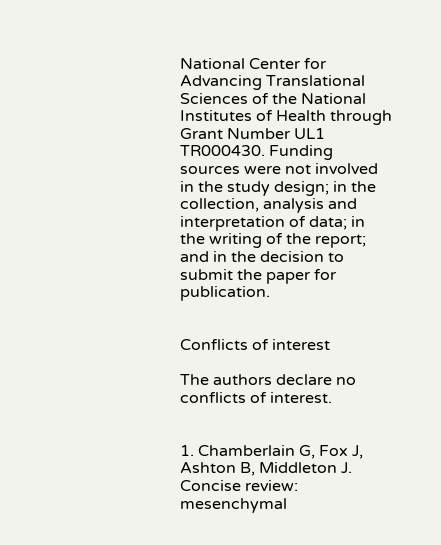National Center for Advancing Translational Sciences of the National Institutes of Health through Grant Number UL1 TR000430. Funding sources were not involved in the study design; in the collection, analysis and interpretation of data; in the writing of the report; and in the decision to submit the paper for publication.


Conflicts of interest

The authors declare no conflicts of interest.


1. Chamberlain G, Fox J, Ashton B, Middleton J. Concise review: mesenchymal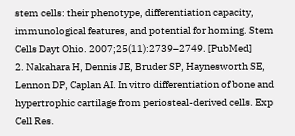stem cells: their phenotype, differentiation capacity, immunological features, and potential for homing. Stem Cells Dayt Ohio. 2007;25(11):2739–2749. [PubMed]
2. Nakahara H, Dennis JE, Bruder SP, Haynesworth SE, Lennon DP, Caplan AI. In vitro differentiation of bone and hypertrophic cartilage from periosteal-derived cells. Exp Cell Res.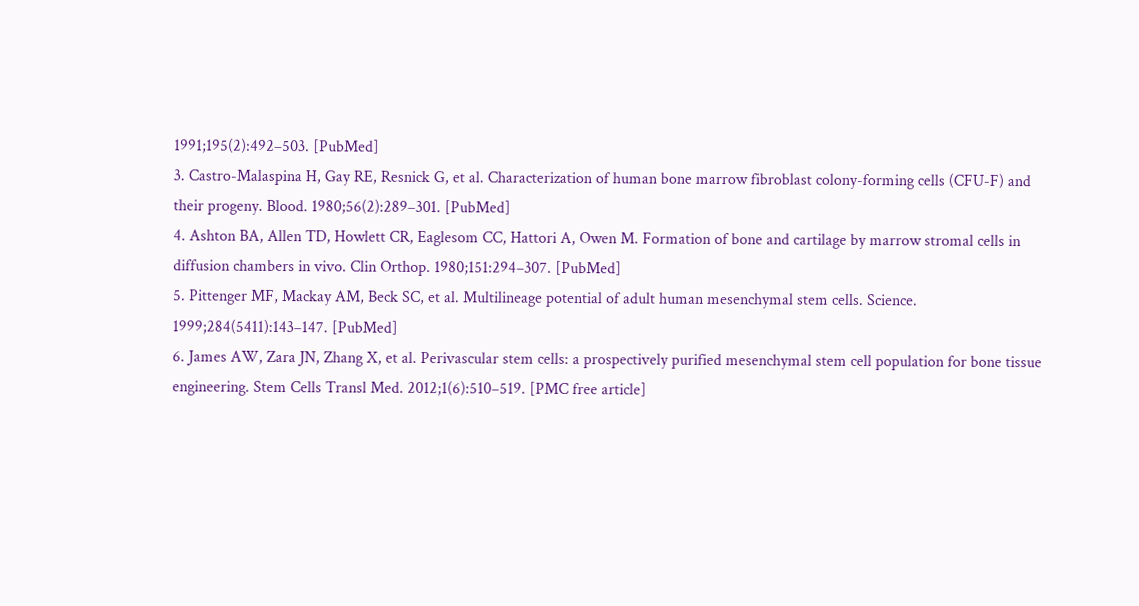1991;195(2):492–503. [PubMed]
3. Castro-Malaspina H, Gay RE, Resnick G, et al. Characterization of human bone marrow fibroblast colony-forming cells (CFU-F) and their progeny. Blood. 1980;56(2):289–301. [PubMed]
4. Ashton BA, Allen TD, Howlett CR, Eaglesom CC, Hattori A, Owen M. Formation of bone and cartilage by marrow stromal cells in diffusion chambers in vivo. Clin Orthop. 1980;151:294–307. [PubMed]
5. Pittenger MF, Mackay AM, Beck SC, et al. Multilineage potential of adult human mesenchymal stem cells. Science. 1999;284(5411):143–147. [PubMed]
6. James AW, Zara JN, Zhang X, et al. Perivascular stem cells: a prospectively purified mesenchymal stem cell population for bone tissue engineering. Stem Cells Transl Med. 2012;1(6):510–519. [PMC free article]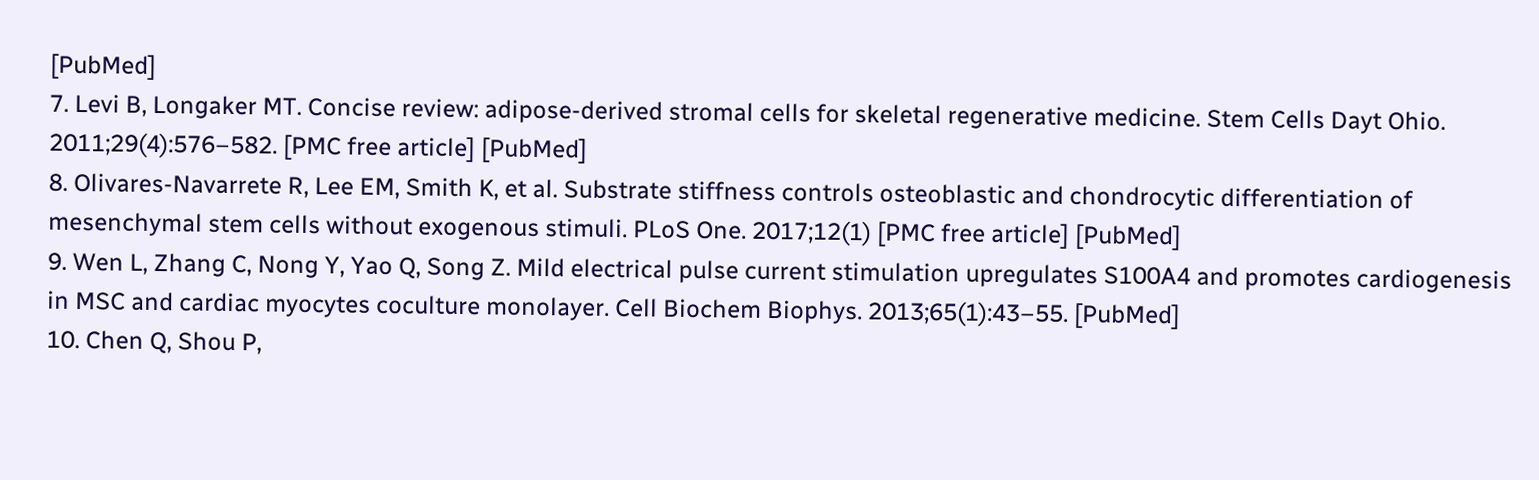[PubMed]
7. Levi B, Longaker MT. Concise review: adipose-derived stromal cells for skeletal regenerative medicine. Stem Cells Dayt Ohio. 2011;29(4):576–582. [PMC free article] [PubMed]
8. Olivares-Navarrete R, Lee EM, Smith K, et al. Substrate stiffness controls osteoblastic and chondrocytic differentiation of mesenchymal stem cells without exogenous stimuli. PLoS One. 2017;12(1) [PMC free article] [PubMed]
9. Wen L, Zhang C, Nong Y, Yao Q, Song Z. Mild electrical pulse current stimulation upregulates S100A4 and promotes cardiogenesis in MSC and cardiac myocytes coculture monolayer. Cell Biochem Biophys. 2013;65(1):43–55. [PubMed]
10. Chen Q, Shou P,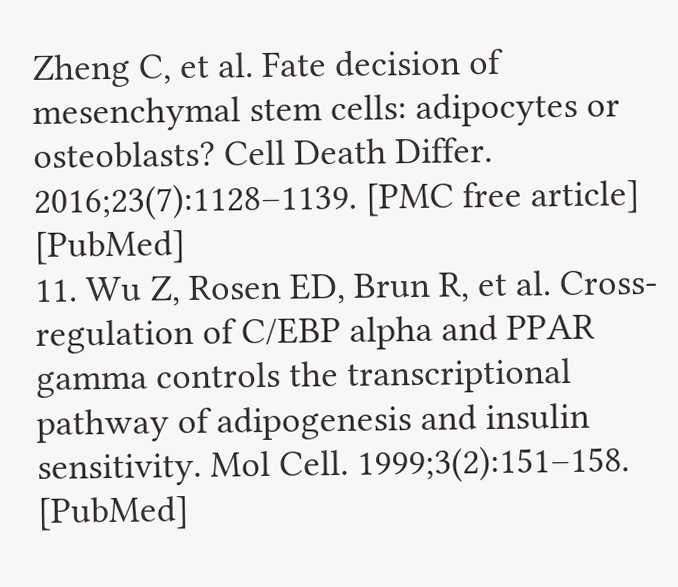Zheng C, et al. Fate decision of mesenchymal stem cells: adipocytes or osteoblasts? Cell Death Differ. 2016;23(7):1128–1139. [PMC free article] [PubMed]
11. Wu Z, Rosen ED, Brun R, et al. Cross-regulation of C/EBP alpha and PPAR gamma controls the transcriptional pathway of adipogenesis and insulin sensitivity. Mol Cell. 1999;3(2):151–158. [PubMed]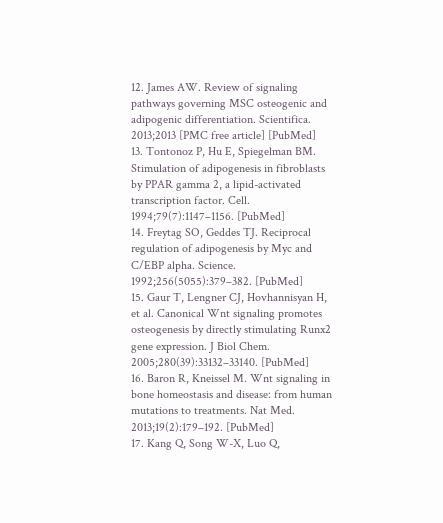12. James AW. Review of signaling pathways governing MSC osteogenic and adipogenic differentiation. Scientifica. 2013;2013 [PMC free article] [PubMed]
13. Tontonoz P, Hu E, Spiegelman BM. Stimulation of adipogenesis in fibroblasts by PPAR gamma 2, a lipid-activated transcription factor. Cell. 1994;79(7):1147–1156. [PubMed]
14. Freytag SO, Geddes TJ. Reciprocal regulation of adipogenesis by Myc and C/EBP alpha. Science. 1992;256(5055):379–382. [PubMed]
15. Gaur T, Lengner CJ, Hovhannisyan H, et al. Canonical Wnt signaling promotes osteogenesis by directly stimulating Runx2 gene expression. J Biol Chem. 2005;280(39):33132–33140. [PubMed]
16. Baron R, Kneissel M. Wnt signaling in bone homeostasis and disease: from human mutations to treatments. Nat Med. 2013;19(2):179–192. [PubMed]
17. Kang Q, Song W-X, Luo Q,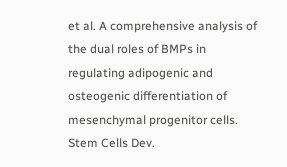et al. A comprehensive analysis of the dual roles of BMPs in regulating adipogenic and osteogenic differentiation of mesenchymal progenitor cells. Stem Cells Dev.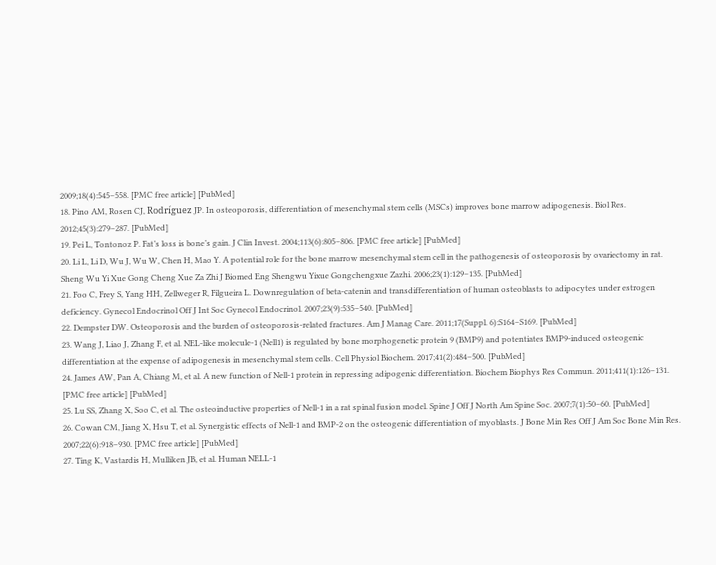2009;18(4):545–558. [PMC free article] [PubMed]
18. Pino AM, Rosen CJ, Rodríguez JP. In osteoporosis, differentiation of mesenchymal stem cells (MSCs) improves bone marrow adipogenesis. Biol Res. 2012;45(3):279–287. [PubMed]
19. Pei L, Tontonoz P. Fat’s loss is bone’s gain. J Clin Invest. 2004;113(6):805–806. [PMC free article] [PubMed]
20. Li L, Li D, Wu J, Wu W, Chen H, Mao Y. A potential role for the bone marrow mesenchymal stem cell in the pathogenesis of osteoporosis by ovariectomy in rat. Sheng Wu Yi Xue Gong Cheng Xue Za Zhi J Biomed Eng Shengwu Yixue Gongchengxue Zazhi. 2006;23(1):129–135. [PubMed]
21. Foo C, Frey S, Yang HH, Zellweger R, Filgueira L. Downregulation of beta-catenin and transdifferentiation of human osteoblasts to adipocytes under estrogen deficiency. Gynecol Endocrinol Off J Int Soc Gynecol Endocrinol. 2007;23(9):535–540. [PubMed]
22. Dempster DW. Osteoporosis and the burden of osteoporosis-related fractures. Am J Manag Care. 2011;17(Suppl. 6):S164–S169. [PubMed]
23. Wang J, Liao J, Zhang F, et al. NEL-like molecule-1 (Nell1) is regulated by bone morphogenetic protein 9 (BMP9) and potentiates BMP9-induced osteogenic differentiation at the expense of adipogenesis in mesenchymal stem cells. Cell Physiol Biochem. 2017;41(2):484–500. [PubMed]
24. James AW, Pan A, Chiang M, et al. A new function of Nell-1 protein in repressing adipogenic differentiation. Biochem Biophys Res Commun. 2011;411(1):126–131. [PMC free article] [PubMed]
25. Lu SS, Zhang X, Soo C, et al. The osteoinductive properties of Nell-1 in a rat spinal fusion model. Spine J Off J North Am Spine Soc. 2007;7(1):50–60. [PubMed]
26. Cowan CM, Jiang X, Hsu T, et al. Synergistic effects of Nell-1 and BMP-2 on the osteogenic differentiation of myoblasts. J Bone Min Res Off J Am Soc Bone Min Res. 2007;22(6):918–930. [PMC free article] [PubMed]
27. Ting K, Vastardis H, Mulliken JB, et al. Human NELL-1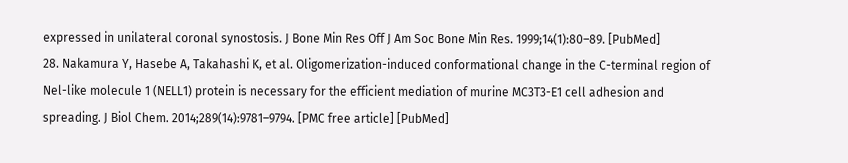expressed in unilateral coronal synostosis. J Bone Min Res Off J Am Soc Bone Min Res. 1999;14(1):80–89. [PubMed]
28. Nakamura Y, Hasebe A, Takahashi K, et al. Oligomerization-induced conformational change in the C-terminal region of Nel-like molecule 1 (NELL1) protein is necessary for the efficient mediation of murine MC3T3-E1 cell adhesion and spreading. J Biol Chem. 2014;289(14):9781–9794. [PMC free article] [PubMed]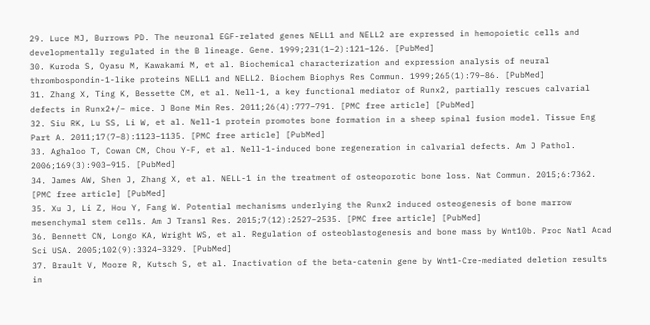29. Luce MJ, Burrows PD. The neuronal EGF-related genes NELL1 and NELL2 are expressed in hemopoietic cells and developmentally regulated in the B lineage. Gene. 1999;231(1–2):121–126. [PubMed]
30. Kuroda S, Oyasu M, Kawakami M, et al. Biochemical characterization and expression analysis of neural thrombospondin-1-like proteins NELL1 and NELL2. Biochem Biophys Res Commun. 1999;265(1):79–86. [PubMed]
31. Zhang X, Ting K, Bessette CM, et al. Nell-1, a key functional mediator of Runx2, partially rescues calvarial defects in Runx2+/− mice. J Bone Min Res. 2011;26(4):777–791. [PMC free article] [PubMed]
32. Siu RK, Lu SS, Li W, et al. Nell-1 protein promotes bone formation in a sheep spinal fusion model. Tissue Eng Part A. 2011;17(7–8):1123–1135. [PMC free article] [PubMed]
33. Aghaloo T, Cowan CM, Chou Y-F, et al. Nell-1-induced bone regeneration in calvarial defects. Am J Pathol. 2006;169(3):903–915. [PubMed]
34. James AW, Shen J, Zhang X, et al. NELL-1 in the treatment of osteoporotic bone loss. Nat Commun. 2015;6:7362. [PMC free article] [PubMed]
35. Xu J, Li Z, Hou Y, Fang W. Potential mechanisms underlying the Runx2 induced osteogenesis of bone marrow mesenchymal stem cells. Am J Transl Res. 2015;7(12):2527–2535. [PMC free article] [PubMed]
36. Bennett CN, Longo KA, Wright WS, et al. Regulation of osteoblastogenesis and bone mass by Wnt10b. Proc Natl Acad Sci USA. 2005;102(9):3324–3329. [PubMed]
37. Brault V, Moore R, Kutsch S, et al. Inactivation of the beta-catenin gene by Wnt1-Cre-mediated deletion results in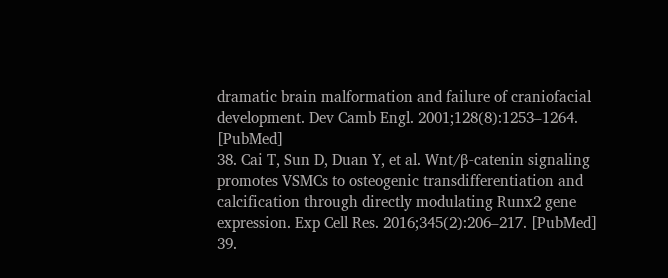dramatic brain malformation and failure of craniofacial development. Dev Camb Engl. 2001;128(8):1253–1264. [PubMed]
38. Cai T, Sun D, Duan Y, et al. Wnt/β-catenin signaling promotes VSMCs to osteogenic transdifferentiation and calcification through directly modulating Runx2 gene expression. Exp Cell Res. 2016;345(2):206–217. [PubMed]
39.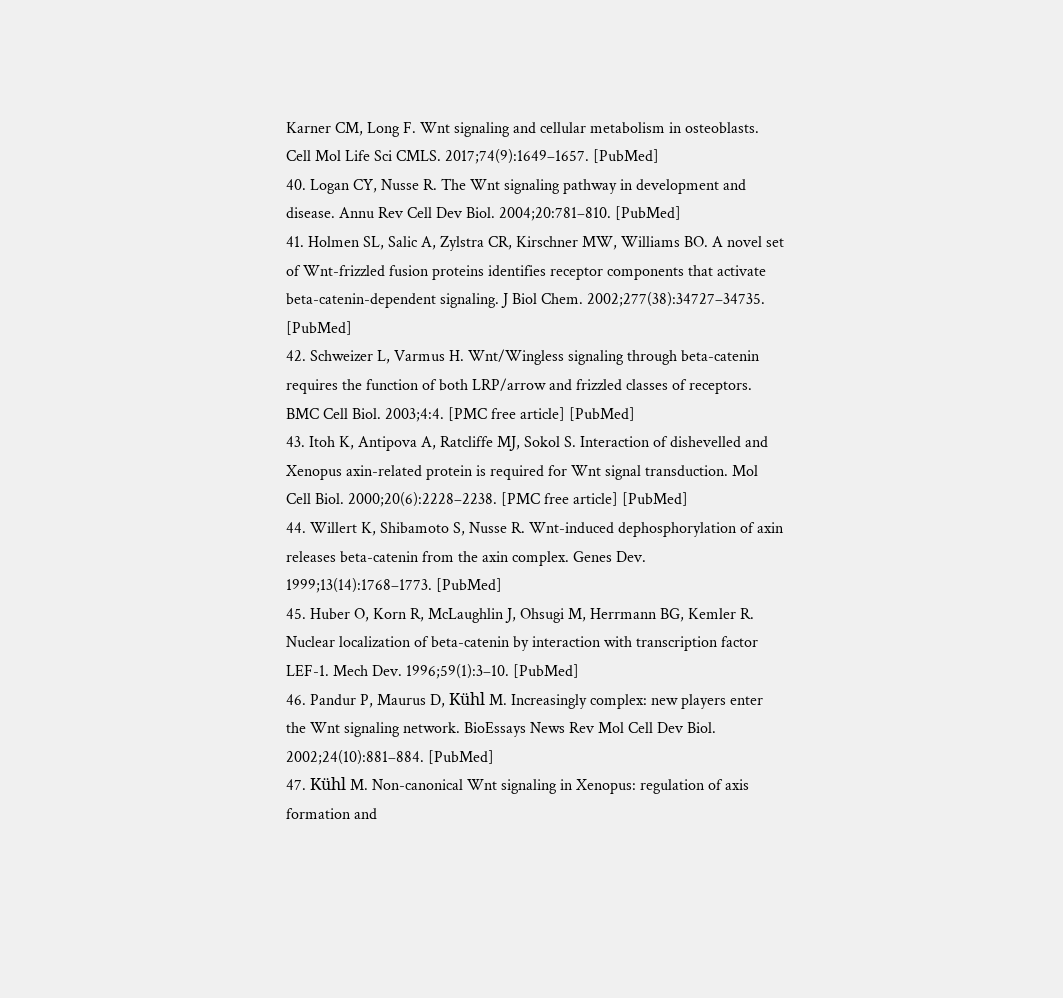Karner CM, Long F. Wnt signaling and cellular metabolism in osteoblasts. Cell Mol Life Sci CMLS. 2017;74(9):1649–1657. [PubMed]
40. Logan CY, Nusse R. The Wnt signaling pathway in development and disease. Annu Rev Cell Dev Biol. 2004;20:781–810. [PubMed]
41. Holmen SL, Salic A, Zylstra CR, Kirschner MW, Williams BO. A novel set of Wnt-frizzled fusion proteins identifies receptor components that activate beta-catenin-dependent signaling. J Biol Chem. 2002;277(38):34727–34735. [PubMed]
42. Schweizer L, Varmus H. Wnt/Wingless signaling through beta-catenin requires the function of both LRP/arrow and frizzled classes of receptors. BMC Cell Biol. 2003;4:4. [PMC free article] [PubMed]
43. Itoh K, Antipova A, Ratcliffe MJ, Sokol S. Interaction of dishevelled and Xenopus axin-related protein is required for Wnt signal transduction. Mol Cell Biol. 2000;20(6):2228–2238. [PMC free article] [PubMed]
44. Willert K, Shibamoto S, Nusse R. Wnt-induced dephosphorylation of axin releases beta-catenin from the axin complex. Genes Dev. 1999;13(14):1768–1773. [PubMed]
45. Huber O, Korn R, McLaughlin J, Ohsugi M, Herrmann BG, Kemler R. Nuclear localization of beta-catenin by interaction with transcription factor LEF-1. Mech Dev. 1996;59(1):3–10. [PubMed]
46. Pandur P, Maurus D, Kühl M. Increasingly complex: new players enter the Wnt signaling network. BioEssays News Rev Mol Cell Dev Biol. 2002;24(10):881–884. [PubMed]
47. Kühl M. Non-canonical Wnt signaling in Xenopus: regulation of axis formation and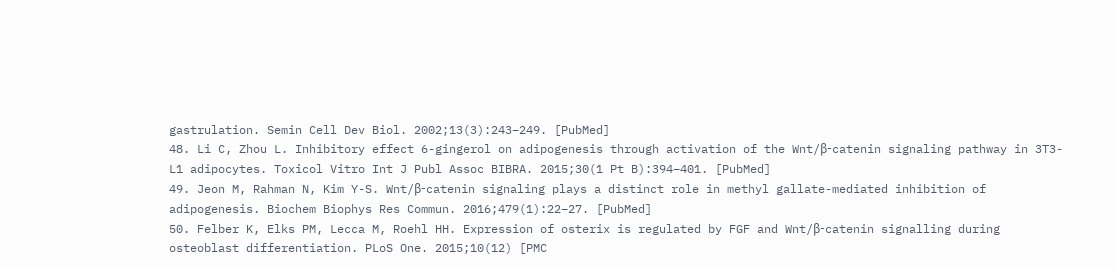gastrulation. Semin Cell Dev Biol. 2002;13(3):243–249. [PubMed]
48. Li C, Zhou L. Inhibitory effect 6-gingerol on adipogenesis through activation of the Wnt/β-catenin signaling pathway in 3T3-L1 adipocytes. Toxicol Vitro Int J Publ Assoc BIBRA. 2015;30(1 Pt B):394–401. [PubMed]
49. Jeon M, Rahman N, Kim Y-S. Wnt/β-catenin signaling plays a distinct role in methyl gallate-mediated inhibition of adipogenesis. Biochem Biophys Res Commun. 2016;479(1):22–27. [PubMed]
50. Felber K, Elks PM, Lecca M, Roehl HH. Expression of osterix is regulated by FGF and Wnt/β-catenin signalling during osteoblast differentiation. PLoS One. 2015;10(12) [PMC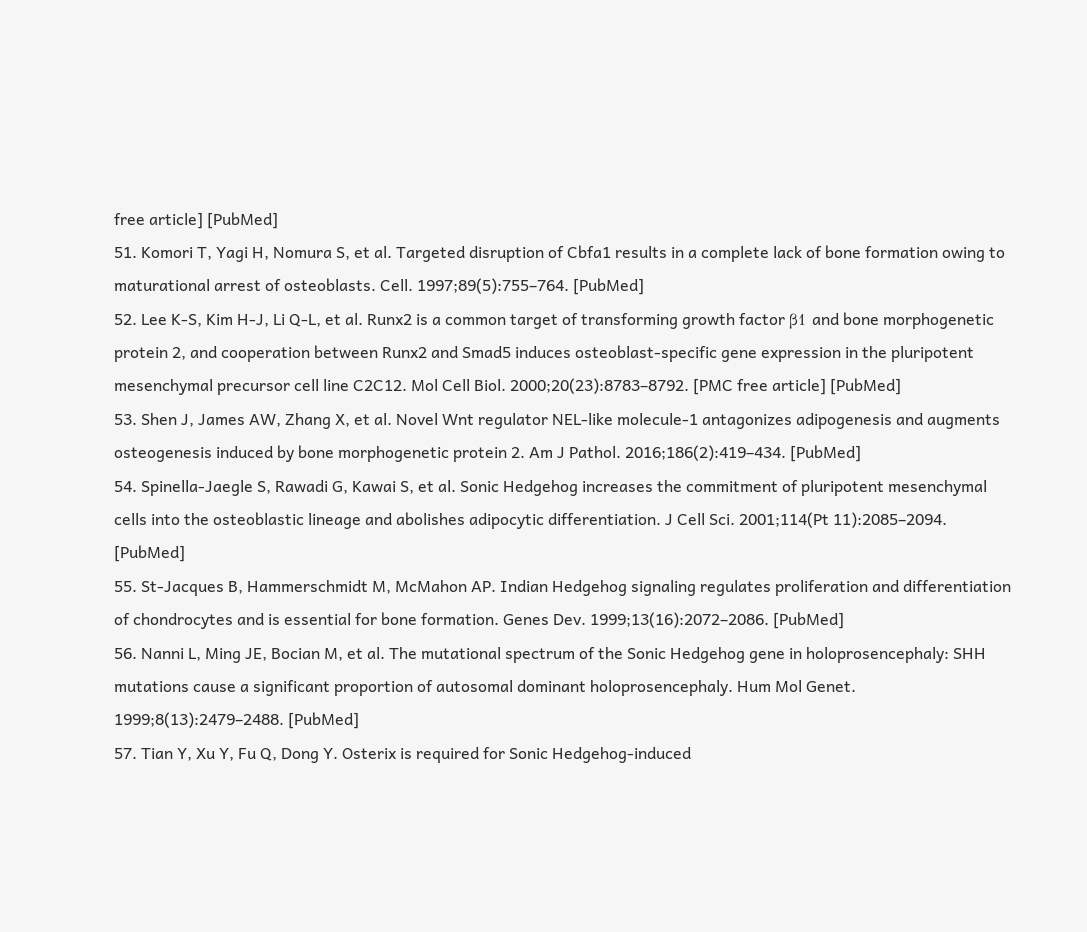free article] [PubMed]
51. Komori T, Yagi H, Nomura S, et al. Targeted disruption of Cbfa1 results in a complete lack of bone formation owing to maturational arrest of osteoblasts. Cell. 1997;89(5):755–764. [PubMed]
52. Lee K-S, Kim H-J, Li Q-L, et al. Runx2 is a common target of transforming growth factor β1 and bone morphogenetic protein 2, and cooperation between Runx2 and Smad5 induces osteoblast-specific gene expression in the pluripotent mesenchymal precursor cell line C2C12. Mol Cell Biol. 2000;20(23):8783–8792. [PMC free article] [PubMed]
53. Shen J, James AW, Zhang X, et al. Novel Wnt regulator NEL-like molecule-1 antagonizes adipogenesis and augments osteogenesis induced by bone morphogenetic protein 2. Am J Pathol. 2016;186(2):419–434. [PubMed]
54. Spinella-Jaegle S, Rawadi G, Kawai S, et al. Sonic Hedgehog increases the commitment of pluripotent mesenchymal cells into the osteoblastic lineage and abolishes adipocytic differentiation. J Cell Sci. 2001;114(Pt 11):2085–2094. [PubMed]
55. St-Jacques B, Hammerschmidt M, McMahon AP. Indian Hedgehog signaling regulates proliferation and differentiation of chondrocytes and is essential for bone formation. Genes Dev. 1999;13(16):2072–2086. [PubMed]
56. Nanni L, Ming JE, Bocian M, et al. The mutational spectrum of the Sonic Hedgehog gene in holoprosencephaly: SHH mutations cause a significant proportion of autosomal dominant holoprosencephaly. Hum Mol Genet. 1999;8(13):2479–2488. [PubMed]
57. Tian Y, Xu Y, Fu Q, Dong Y. Osterix is required for Sonic Hedgehog-induced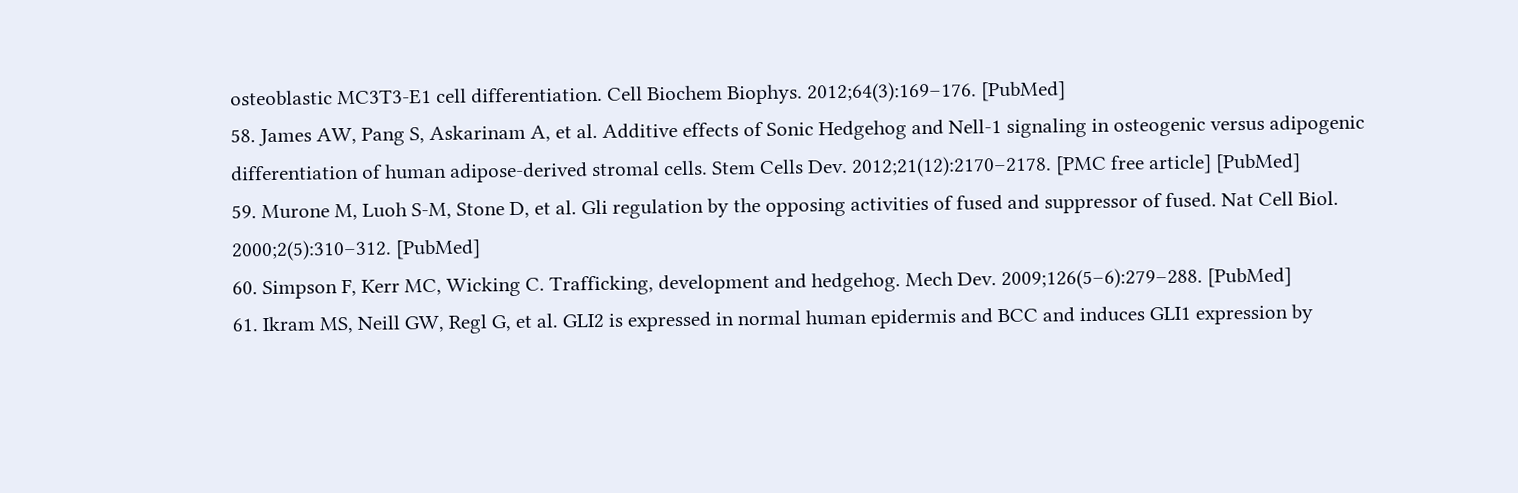osteoblastic MC3T3-E1 cell differentiation. Cell Biochem Biophys. 2012;64(3):169–176. [PubMed]
58. James AW, Pang S, Askarinam A, et al. Additive effects of Sonic Hedgehog and Nell-1 signaling in osteogenic versus adipogenic differentiation of human adipose-derived stromal cells. Stem Cells Dev. 2012;21(12):2170–2178. [PMC free article] [PubMed]
59. Murone M, Luoh S-M, Stone D, et al. Gli regulation by the opposing activities of fused and suppressor of fused. Nat Cell Biol. 2000;2(5):310–312. [PubMed]
60. Simpson F, Kerr MC, Wicking C. Trafficking, development and hedgehog. Mech Dev. 2009;126(5–6):279–288. [PubMed]
61. Ikram MS, Neill GW, Regl G, et al. GLI2 is expressed in normal human epidermis and BCC and induces GLI1 expression by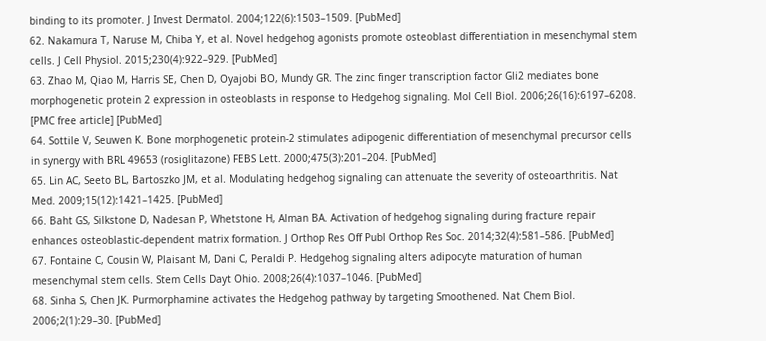binding to its promoter. J Invest Dermatol. 2004;122(6):1503–1509. [PubMed]
62. Nakamura T, Naruse M, Chiba Y, et al. Novel hedgehog agonists promote osteoblast differentiation in mesenchymal stem cells. J Cell Physiol. 2015;230(4):922–929. [PubMed]
63. Zhao M, Qiao M, Harris SE, Chen D, Oyajobi BO, Mundy GR. The zinc finger transcription factor Gli2 mediates bone morphogenetic protein 2 expression in osteoblasts in response to Hedgehog signaling. Mol Cell Biol. 2006;26(16):6197–6208. [PMC free article] [PubMed]
64. Sottile V, Seuwen K. Bone morphogenetic protein-2 stimulates adipogenic differentiation of mesenchymal precursor cells in synergy with BRL 49653 (rosiglitazone) FEBS Lett. 2000;475(3):201–204. [PubMed]
65. Lin AC, Seeto BL, Bartoszko JM, et al. Modulating hedgehog signaling can attenuate the severity of osteoarthritis. Nat Med. 2009;15(12):1421–1425. [PubMed]
66. Baht GS, Silkstone D, Nadesan P, Whetstone H, Alman BA. Activation of hedgehog signaling during fracture repair enhances osteoblastic-dependent matrix formation. J Orthop Res Off Publ Orthop Res Soc. 2014;32(4):581–586. [PubMed]
67. Fontaine C, Cousin W, Plaisant M, Dani C, Peraldi P. Hedgehog signaling alters adipocyte maturation of human mesenchymal stem cells. Stem Cells Dayt Ohio. 2008;26(4):1037–1046. [PubMed]
68. Sinha S, Chen JK. Purmorphamine activates the Hedgehog pathway by targeting Smoothened. Nat Chem Biol. 2006;2(1):29–30. [PubMed]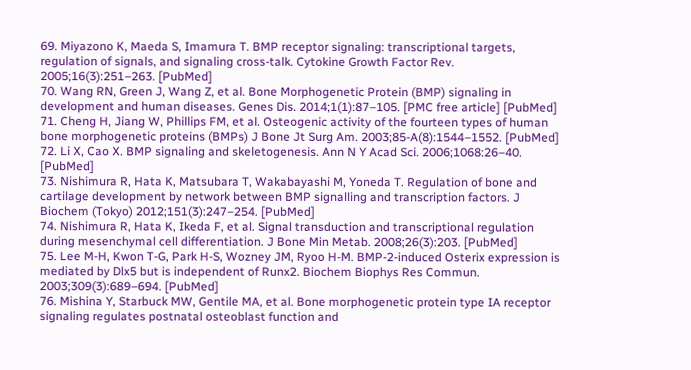69. Miyazono K, Maeda S, Imamura T. BMP receptor signaling: transcriptional targets, regulation of signals, and signaling cross-talk. Cytokine Growth Factor Rev. 2005;16(3):251–263. [PubMed]
70. Wang RN, Green J, Wang Z, et al. Bone Morphogenetic Protein (BMP) signaling in development and human diseases. Genes Dis. 2014;1(1):87–105. [PMC free article] [PubMed]
71. Cheng H, Jiang W, Phillips FM, et al. Osteogenic activity of the fourteen types of human bone morphogenetic proteins (BMPs) J Bone Jt Surg Am. 2003;85-A(8):1544–1552. [PubMed]
72. Li X, Cao X. BMP signaling and skeletogenesis. Ann N Y Acad Sci. 2006;1068:26–40. [PubMed]
73. Nishimura R, Hata K, Matsubara T, Wakabayashi M, Yoneda T. Regulation of bone and cartilage development by network between BMP signalling and transcription factors. J Biochem (Tokyo) 2012;151(3):247–254. [PubMed]
74. Nishimura R, Hata K, Ikeda F, et al. Signal transduction and transcriptional regulation during mesenchymal cell differentiation. J Bone Min Metab. 2008;26(3):203. [PubMed]
75. Lee M-H, Kwon T-G, Park H-S, Wozney JM, Ryoo H-M. BMP-2-induced Osterix expression is mediated by Dlx5 but is independent of Runx2. Biochem Biophys Res Commun. 2003;309(3):689–694. [PubMed]
76. Mishina Y, Starbuck MW, Gentile MA, et al. Bone morphogenetic protein type IA receptor signaling regulates postnatal osteoblast function and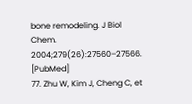bone remodeling. J Biol Chem. 2004;279(26):27560–27566. [PubMed]
77. Zhu W, Kim J, Cheng C, et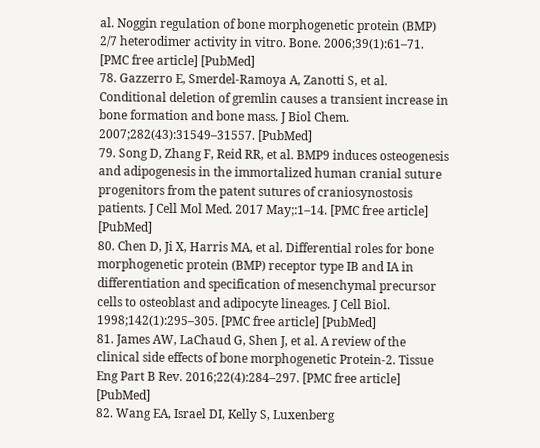al. Noggin regulation of bone morphogenetic protein (BMP) 2/7 heterodimer activity in vitro. Bone. 2006;39(1):61–71. [PMC free article] [PubMed]
78. Gazzerro E, Smerdel-Ramoya A, Zanotti S, et al. Conditional deletion of gremlin causes a transient increase in bone formation and bone mass. J Biol Chem. 2007;282(43):31549–31557. [PubMed]
79. Song D, Zhang F, Reid RR, et al. BMP9 induces osteogenesis and adipogenesis in the immortalized human cranial suture progenitors from the patent sutures of craniosynostosis patients. J Cell Mol Med. 2017 May;:1–14. [PMC free article] [PubMed]
80. Chen D, Ji X, Harris MA, et al. Differential roles for bone morphogenetic protein (BMP) receptor type IB and IA in differentiation and specification of mesenchymal precursor cells to osteoblast and adipocyte lineages. J Cell Biol. 1998;142(1):295–305. [PMC free article] [PubMed]
81. James AW, LaChaud G, Shen J, et al. A review of the clinical side effects of bone morphogenetic Protein-2. Tissue Eng Part B Rev. 2016;22(4):284–297. [PMC free article] [PubMed]
82. Wang EA, Israel DI, Kelly S, Luxenberg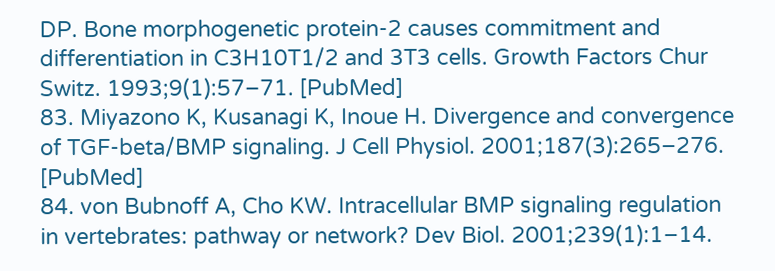DP. Bone morphogenetic protein-2 causes commitment and differentiation in C3H10T1/2 and 3T3 cells. Growth Factors Chur Switz. 1993;9(1):57–71. [PubMed]
83. Miyazono K, Kusanagi K, Inoue H. Divergence and convergence of TGF-beta/BMP signaling. J Cell Physiol. 2001;187(3):265–276. [PubMed]
84. von Bubnoff A, Cho KW. Intracellular BMP signaling regulation in vertebrates: pathway or network? Dev Biol. 2001;239(1):1–14.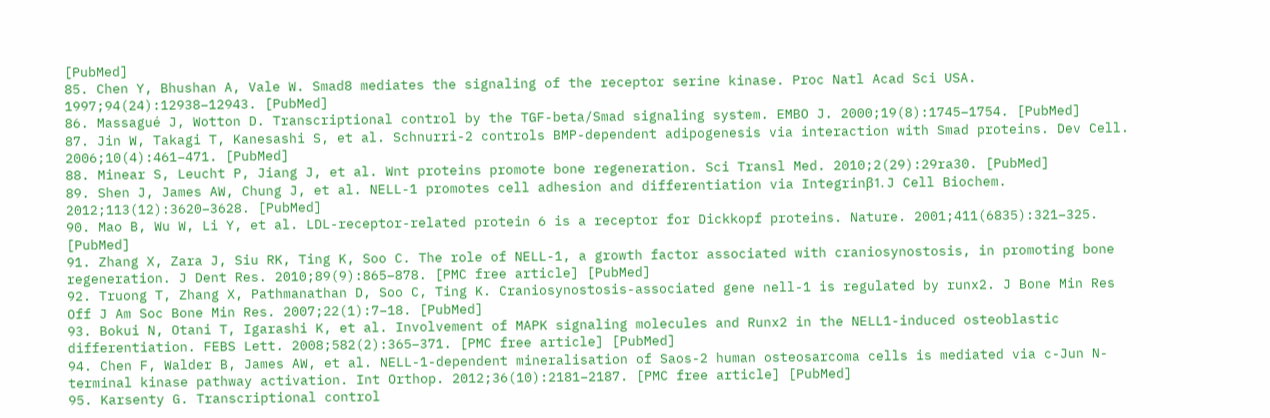[PubMed]
85. Chen Y, Bhushan A, Vale W. Smad8 mediates the signaling of the receptor serine kinase. Proc Natl Acad Sci USA. 1997;94(24):12938–12943. [PubMed]
86. Massagué J, Wotton D. Transcriptional control by the TGF-beta/Smad signaling system. EMBO J. 2000;19(8):1745–1754. [PubMed]
87. Jin W, Takagi T, Kanesashi S, et al. Schnurri-2 controls BMP-dependent adipogenesis via interaction with Smad proteins. Dev Cell. 2006;10(4):461–471. [PubMed]
88. Minear S, Leucht P, Jiang J, et al. Wnt proteins promote bone regeneration. Sci Transl Med. 2010;2(29):29ra30. [PubMed]
89. Shen J, James AW, Chung J, et al. NELL-1 promotes cell adhesion and differentiation via Integrinβ1. J Cell Biochem. 2012;113(12):3620–3628. [PubMed]
90. Mao B, Wu W, Li Y, et al. LDL-receptor-related protein 6 is a receptor for Dickkopf proteins. Nature. 2001;411(6835):321–325. [PubMed]
91. Zhang X, Zara J, Siu RK, Ting K, Soo C. The role of NELL-1, a growth factor associated with craniosynostosis, in promoting bone regeneration. J Dent Res. 2010;89(9):865–878. [PMC free article] [PubMed]
92. Truong T, Zhang X, Pathmanathan D, Soo C, Ting K. Craniosynostosis-associated gene nell-1 is regulated by runx2. J Bone Min Res Off J Am Soc Bone Min Res. 2007;22(1):7–18. [PubMed]
93. Bokui N, Otani T, Igarashi K, et al. Involvement of MAPK signaling molecules and Runx2 in the NELL1-induced osteoblastic differentiation. FEBS Lett. 2008;582(2):365–371. [PMC free article] [PubMed]
94. Chen F, Walder B, James AW, et al. NELL-1-dependent mineralisation of Saos-2 human osteosarcoma cells is mediated via c-Jun N-terminal kinase pathway activation. Int Orthop. 2012;36(10):2181–2187. [PMC free article] [PubMed]
95. Karsenty G. Transcriptional control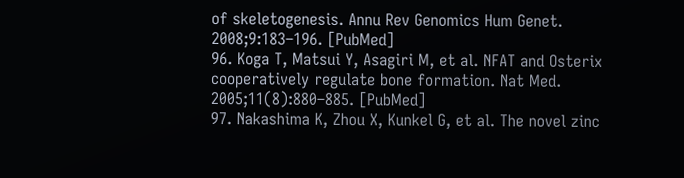of skeletogenesis. Annu Rev Genomics Hum Genet. 2008;9:183–196. [PubMed]
96. Koga T, Matsui Y, Asagiri M, et al. NFAT and Osterix cooperatively regulate bone formation. Nat Med. 2005;11(8):880–885. [PubMed]
97. Nakashima K, Zhou X, Kunkel G, et al. The novel zinc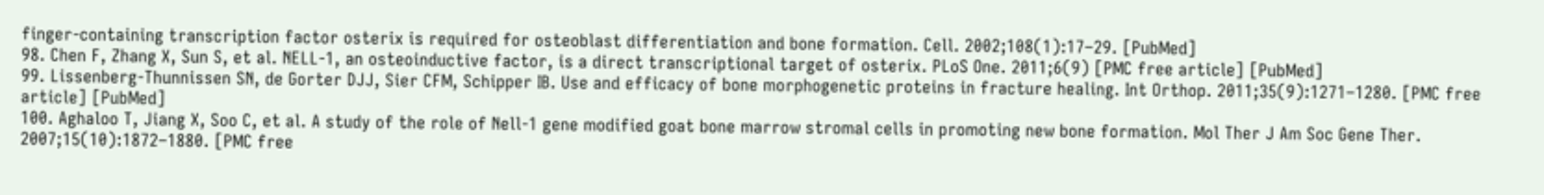finger-containing transcription factor osterix is required for osteoblast differentiation and bone formation. Cell. 2002;108(1):17–29. [PubMed]
98. Chen F, Zhang X, Sun S, et al. NELL-1, an osteoinductive factor, is a direct transcriptional target of osterix. PLoS One. 2011;6(9) [PMC free article] [PubMed]
99. Lissenberg-Thunnissen SN, de Gorter DJJ, Sier CFM, Schipper IB. Use and efficacy of bone morphogenetic proteins in fracture healing. Int Orthop. 2011;35(9):1271–1280. [PMC free article] [PubMed]
100. Aghaloo T, Jiang X, Soo C, et al. A study of the role of Nell-1 gene modified goat bone marrow stromal cells in promoting new bone formation. Mol Ther J Am Soc Gene Ther. 2007;15(10):1872–1880. [PMC free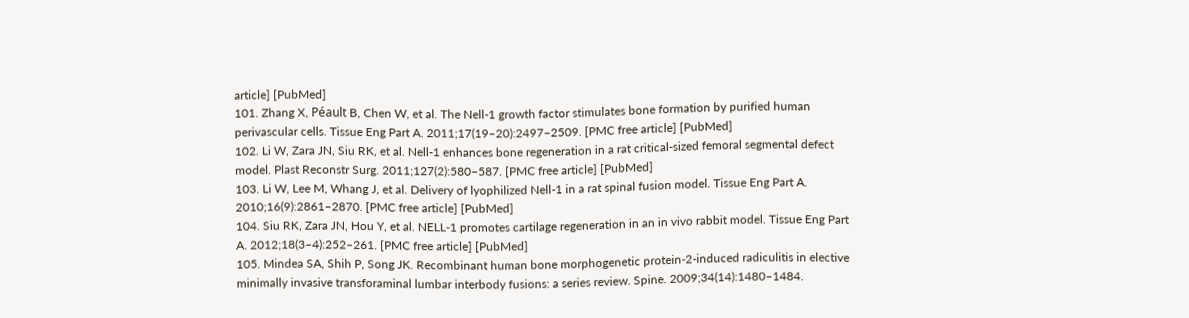article] [PubMed]
101. Zhang X, Péault B, Chen W, et al. The Nell-1 growth factor stimulates bone formation by purified human perivascular cells. Tissue Eng Part A. 2011;17(19–20):2497–2509. [PMC free article] [PubMed]
102. Li W, Zara JN, Siu RK, et al. Nell-1 enhances bone regeneration in a rat critical-sized femoral segmental defect model. Plast Reconstr Surg. 2011;127(2):580–587. [PMC free article] [PubMed]
103. Li W, Lee M, Whang J, et al. Delivery of lyophilized Nell-1 in a rat spinal fusion model. Tissue Eng Part A. 2010;16(9):2861–2870. [PMC free article] [PubMed]
104. Siu RK, Zara JN, Hou Y, et al. NELL-1 promotes cartilage regeneration in an in vivo rabbit model. Tissue Eng Part A. 2012;18(3–4):252–261. [PMC free article] [PubMed]
105. Mindea SA, Shih P, Song JK. Recombinant human bone morphogenetic protein-2-induced radiculitis in elective minimally invasive transforaminal lumbar interbody fusions: a series review. Spine. 2009;34(14):1480–1484.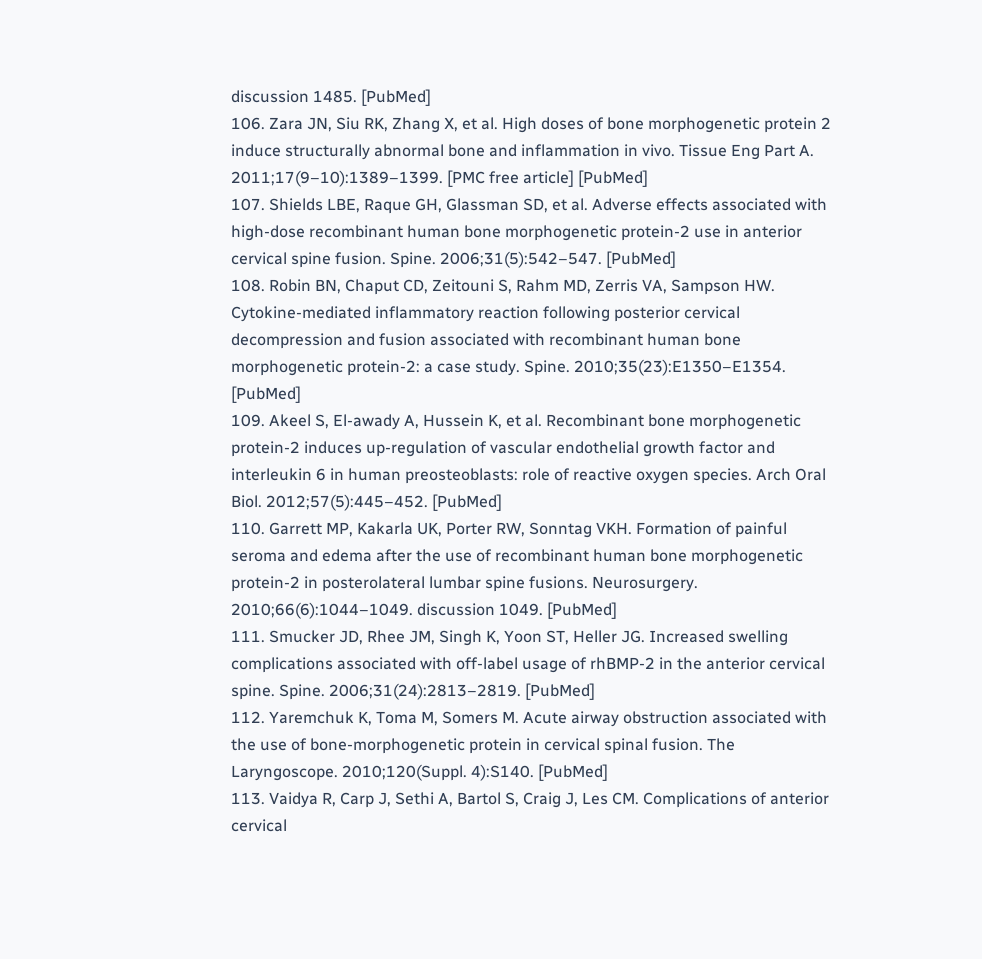discussion 1485. [PubMed]
106. Zara JN, Siu RK, Zhang X, et al. High doses of bone morphogenetic protein 2 induce structurally abnormal bone and inflammation in vivo. Tissue Eng Part A. 2011;17(9–10):1389–1399. [PMC free article] [PubMed]
107. Shields LBE, Raque GH, Glassman SD, et al. Adverse effects associated with high-dose recombinant human bone morphogenetic protein-2 use in anterior cervical spine fusion. Spine. 2006;31(5):542–547. [PubMed]
108. Robin BN, Chaput CD, Zeitouni S, Rahm MD, Zerris VA, Sampson HW. Cytokine-mediated inflammatory reaction following posterior cervical decompression and fusion associated with recombinant human bone morphogenetic protein-2: a case study. Spine. 2010;35(23):E1350–E1354. [PubMed]
109. Akeel S, El-awady A, Hussein K, et al. Recombinant bone morphogenetic protein-2 induces up-regulation of vascular endothelial growth factor and interleukin 6 in human preosteoblasts: role of reactive oxygen species. Arch Oral Biol. 2012;57(5):445–452. [PubMed]
110. Garrett MP, Kakarla UK, Porter RW, Sonntag VKH. Formation of painful seroma and edema after the use of recombinant human bone morphogenetic protein-2 in posterolateral lumbar spine fusions. Neurosurgery. 2010;66(6):1044–1049. discussion 1049. [PubMed]
111. Smucker JD, Rhee JM, Singh K, Yoon ST, Heller JG. Increased swelling complications associated with off-label usage of rhBMP-2 in the anterior cervical spine. Spine. 2006;31(24):2813–2819. [PubMed]
112. Yaremchuk K, Toma M, Somers M. Acute airway obstruction associated with the use of bone-morphogenetic protein in cervical spinal fusion. The Laryngoscope. 2010;120(Suppl. 4):S140. [PubMed]
113. Vaidya R, Carp J, Sethi A, Bartol S, Craig J, Les CM. Complications of anterior cervical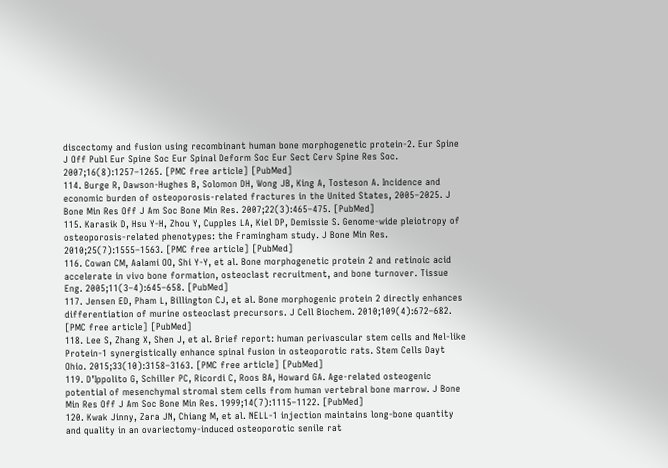discectomy and fusion using recombinant human bone morphogenetic protein-2. Eur Spine J Off Publ Eur Spine Soc Eur Spinal Deform Soc Eur Sect Cerv Spine Res Soc. 2007;16(8):1257–1265. [PMC free article] [PubMed]
114. Burge R, Dawson-Hughes B, Solomon DH, Wong JB, King A, Tosteson A. Incidence and economic burden of osteoporosis-related fractures in the United States, 2005–2025. J Bone Min Res Off J Am Soc Bone Min Res. 2007;22(3):465–475. [PubMed]
115. Karasik D, Hsu Y-H, Zhou Y, Cupples LA, Kiel DP, Demissie S. Genome-wide pleiotropy of osteoporosis-related phenotypes: the Framingham study. J Bone Min Res. 2010;25(7):1555–1563. [PMC free article] [PubMed]
116. Cowan CM, Aalami OO, Shi Y-Y, et al. Bone morphogenetic protein 2 and retinoic acid accelerate in vivo bone formation, osteoclast recruitment, and bone turnover. Tissue Eng. 2005;11(3–4):645–658. [PubMed]
117. Jensen ED, Pham L, Billington CJ, et al. Bone morphogenic protein 2 directly enhances differentiation of murine osteoclast precursors. J Cell Biochem. 2010;109(4):672–682. [PMC free article] [PubMed]
118. Lee S, Zhang X, Shen J, et al. Brief report: human perivascular stem cells and Nel-like Protein-1 synergistically enhance spinal fusion in osteoporotic rats. Stem Cells Dayt Ohio. 2015;33(10):3158–3163. [PMC free article] [PubMed]
119. D’Ippolito G, Schiller PC, Ricordi C, Roos BA, Howard GA. Age-related osteogenic potential of mesenchymal stromal stem cells from human vertebral bone marrow. J Bone Min Res Off J Am Soc Bone Min Res. 1999;14(7):1115–1122. [PubMed]
120. Kwak Jinny, Zara JN, Chiang M, et al. NELL-1 injection maintains long-bone quantity and quality in an ovariectomy-induced osteoporotic senile rat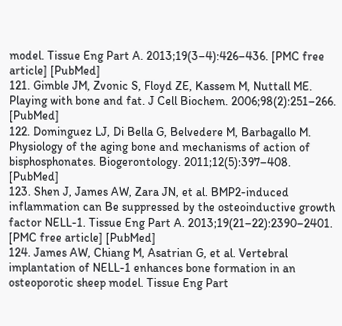model. Tissue Eng Part A. 2013;19(3–4):426–436. [PMC free article] [PubMed]
121. Gimble JM, Zvonic S, Floyd ZE, Kassem M, Nuttall ME. Playing with bone and fat. J Cell Biochem. 2006;98(2):251–266. [PubMed]
122. Dominguez LJ, Di Bella G, Belvedere M, Barbagallo M. Physiology of the aging bone and mechanisms of action of bisphosphonates. Biogerontology. 2011;12(5):397–408. [PubMed]
123. Shen J, James AW, Zara JN, et al. BMP2-induced inflammation can Be suppressed by the osteoinductive growth factor NELL-1. Tissue Eng Part A. 2013;19(21–22):2390–2401. [PMC free article] [PubMed]
124. James AW, Chiang M, Asatrian G, et al. Vertebral implantation of NELL-1 enhances bone formation in an osteoporotic sheep model. Tissue Eng Part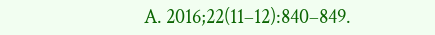A. 2016;22(11–12):840–849.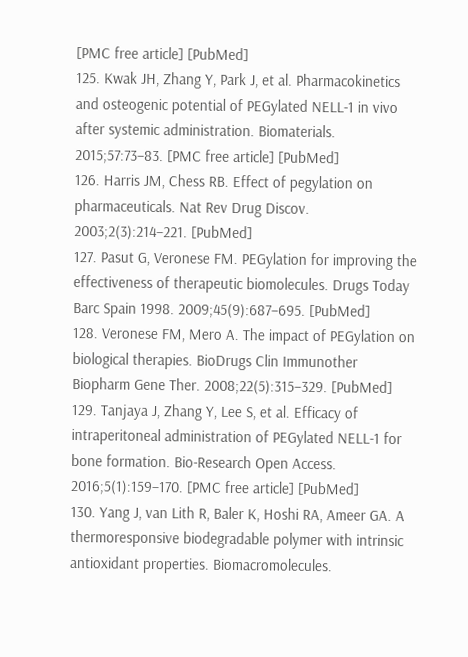[PMC free article] [PubMed]
125. Kwak JH, Zhang Y, Park J, et al. Pharmacokinetics and osteogenic potential of PEGylated NELL-1 in vivo after systemic administration. Biomaterials. 2015;57:73–83. [PMC free article] [PubMed]
126. Harris JM, Chess RB. Effect of pegylation on pharmaceuticals. Nat Rev Drug Discov. 2003;2(3):214–221. [PubMed]
127. Pasut G, Veronese FM. PEGylation for improving the effectiveness of therapeutic biomolecules. Drugs Today Barc Spain 1998. 2009;45(9):687–695. [PubMed]
128. Veronese FM, Mero A. The impact of PEGylation on biological therapies. BioDrugs Clin Immunother Biopharm Gene Ther. 2008;22(5):315–329. [PubMed]
129. Tanjaya J, Zhang Y, Lee S, et al. Efficacy of intraperitoneal administration of PEGylated NELL-1 for bone formation. Bio-Research Open Access. 2016;5(1):159–170. [PMC free article] [PubMed]
130. Yang J, van Lith R, Baler K, Hoshi RA, Ameer GA. A thermoresponsive biodegradable polymer with intrinsic antioxidant properties. Biomacromolecules.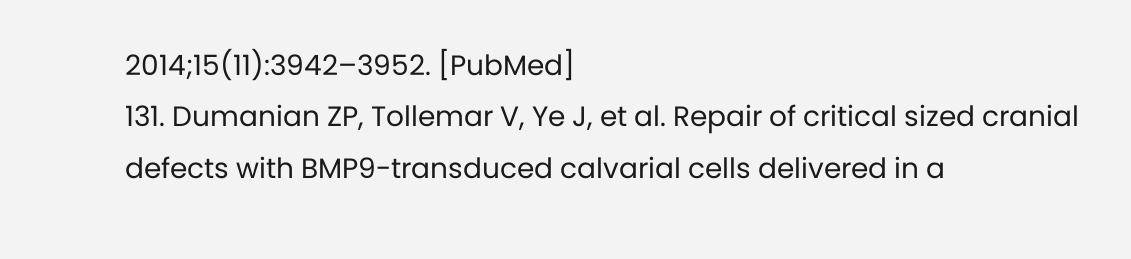2014;15(11):3942–3952. [PubMed]
131. Dumanian ZP, Tollemar V, Ye J, et al. Repair of critical sized cranial defects with BMP9-transduced calvarial cells delivered in a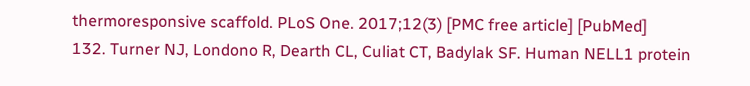thermoresponsive scaffold. PLoS One. 2017;12(3) [PMC free article] [PubMed]
132. Turner NJ, Londono R, Dearth CL, Culiat CT, Badylak SF. Human NELL1 protein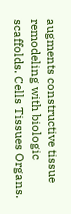augments constructive tissue remodeling with biologic scaffolds. Cells Tissues Organs.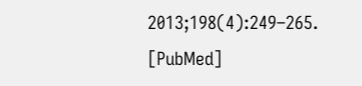2013;198(4):249–265. [PubMed]